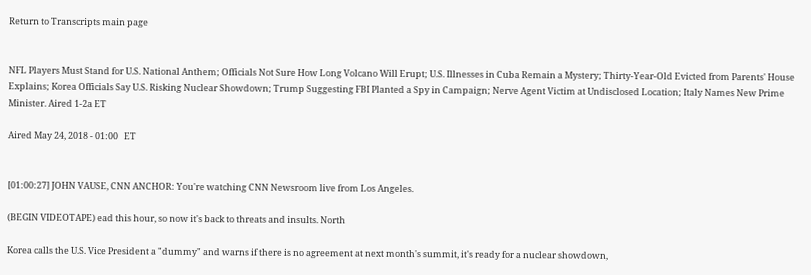Return to Transcripts main page


NFL Players Must Stand for U.S. National Anthem; Officials Not Sure How Long Volcano Will Erupt; U.S. Illnesses in Cuba Remain a Mystery; Thirty-Year-Old Evicted from Parents' House Explains; Korea Officials Say U.S. Risking Nuclear Showdown; Trump Suggesting FBI Planted a Spy in Campaign; Nerve Agent Victim at Undisclosed Location; Italy Names New Prime Minister. Aired 1-2a ET

Aired May 24, 2018 - 01:00   ET


[01:00:27] JOHN VAUSE, CNN ANCHOR: You're watching CNN Newsroom live from Los Angeles.

(BEGIN VIDEOTAPE) ead this hour, so now it's back to threats and insults. North

Korea calls the U.S. Vice President a "dummy" and warns if there is no agreement at next month's summit, it's ready for a nuclear showdown,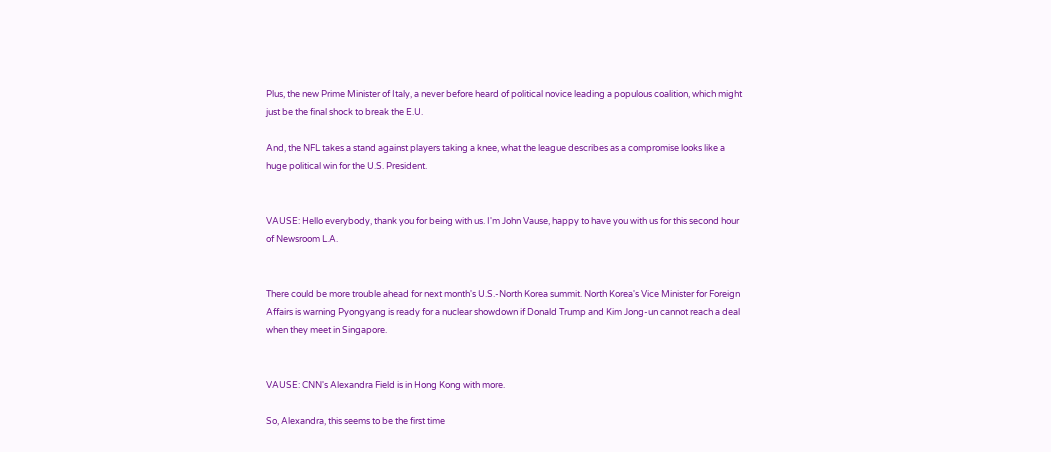Plus, the new Prime Minister of Italy, a never before heard of political novice leading a populous coalition, which might just be the final shock to break the E.U.

And, the NFL takes a stand against players taking a knee, what the league describes as a compromise looks like a huge political win for the U.S. President.


VAUSE: Hello everybody, thank you for being with us. I'm John Vause, happy to have you with us for this second hour of Newsroom L.A.


There could be more trouble ahead for next month's U.S.-North Korea summit. North Korea's Vice Minister for Foreign Affairs is warning Pyongyang is ready for a nuclear showdown if Donald Trump and Kim Jong-un cannot reach a deal when they meet in Singapore.


VAUSE: CNN's Alexandra Field is in Hong Kong with more.

So, Alexandra, this seems to be the first time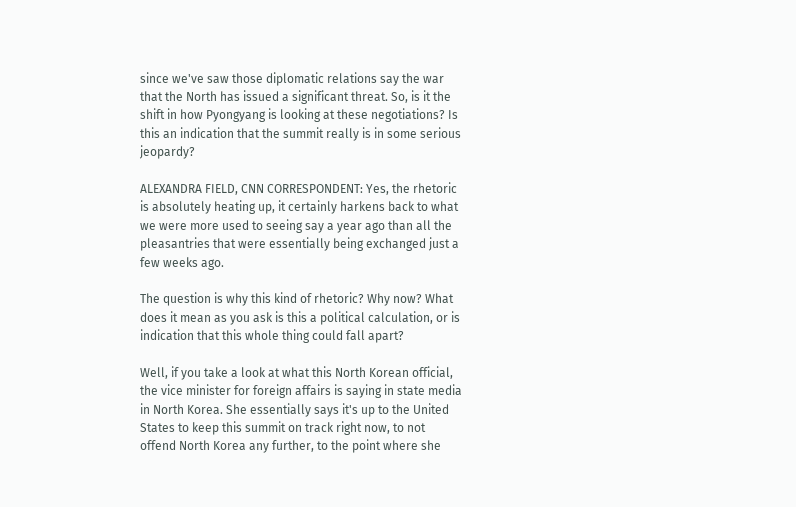since we've saw those diplomatic relations say the war that the North has issued a significant threat. So, is it the shift in how Pyongyang is looking at these negotiations? Is this an indication that the summit really is in some serious jeopardy?

ALEXANDRA FIELD, CNN CORRESPONDENT: Yes, the rhetoric is absolutely heating up, it certainly harkens back to what we were more used to seeing say a year ago than all the pleasantries that were essentially being exchanged just a few weeks ago.

The question is why this kind of rhetoric? Why now? What does it mean as you ask is this a political calculation, or is indication that this whole thing could fall apart?

Well, if you take a look at what this North Korean official, the vice minister for foreign affairs is saying in state media in North Korea. She essentially says it's up to the United States to keep this summit on track right now, to not offend North Korea any further, to the point where she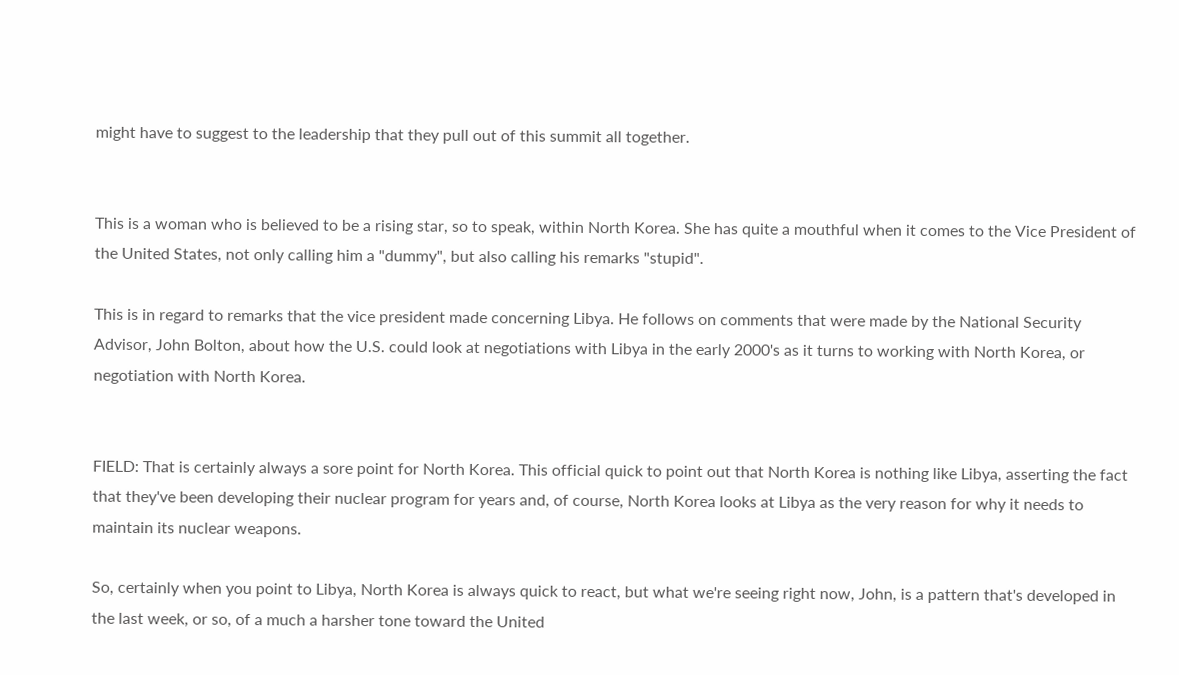might have to suggest to the leadership that they pull out of this summit all together.


This is a woman who is believed to be a rising star, so to speak, within North Korea. She has quite a mouthful when it comes to the Vice President of the United States, not only calling him a "dummy", but also calling his remarks "stupid".

This is in regard to remarks that the vice president made concerning Libya. He follows on comments that were made by the National Security Advisor, John Bolton, about how the U.S. could look at negotiations with Libya in the early 2000's as it turns to working with North Korea, or negotiation with North Korea.


FIELD: That is certainly always a sore point for North Korea. This official quick to point out that North Korea is nothing like Libya, asserting the fact that they've been developing their nuclear program for years and, of course, North Korea looks at Libya as the very reason for why it needs to maintain its nuclear weapons.

So, certainly when you point to Libya, North Korea is always quick to react, but what we're seeing right now, John, is a pattern that's developed in the last week, or so, of a much a harsher tone toward the United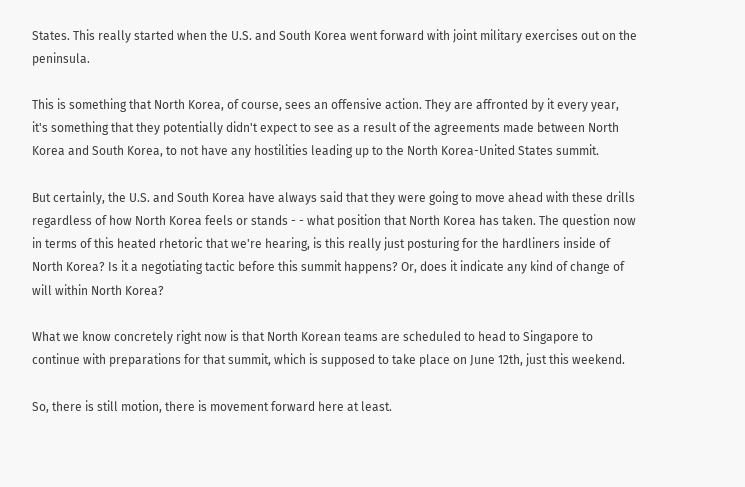States. This really started when the U.S. and South Korea went forward with joint military exercises out on the peninsula.

This is something that North Korea, of course, sees an offensive action. They are affronted by it every year, it's something that they potentially didn't expect to see as a result of the agreements made between North Korea and South Korea, to not have any hostilities leading up to the North Korea-United States summit.

But certainly, the U.S. and South Korea have always said that they were going to move ahead with these drills regardless of how North Korea feels or stands - - what position that North Korea has taken. The question now in terms of this heated rhetoric that we're hearing, is this really just posturing for the hardliners inside of North Korea? Is it a negotiating tactic before this summit happens? Or, does it indicate any kind of change of will within North Korea?

What we know concretely right now is that North Korean teams are scheduled to head to Singapore to continue with preparations for that summit, which is supposed to take place on June 12th, just this weekend.

So, there is still motion, there is movement forward here at least.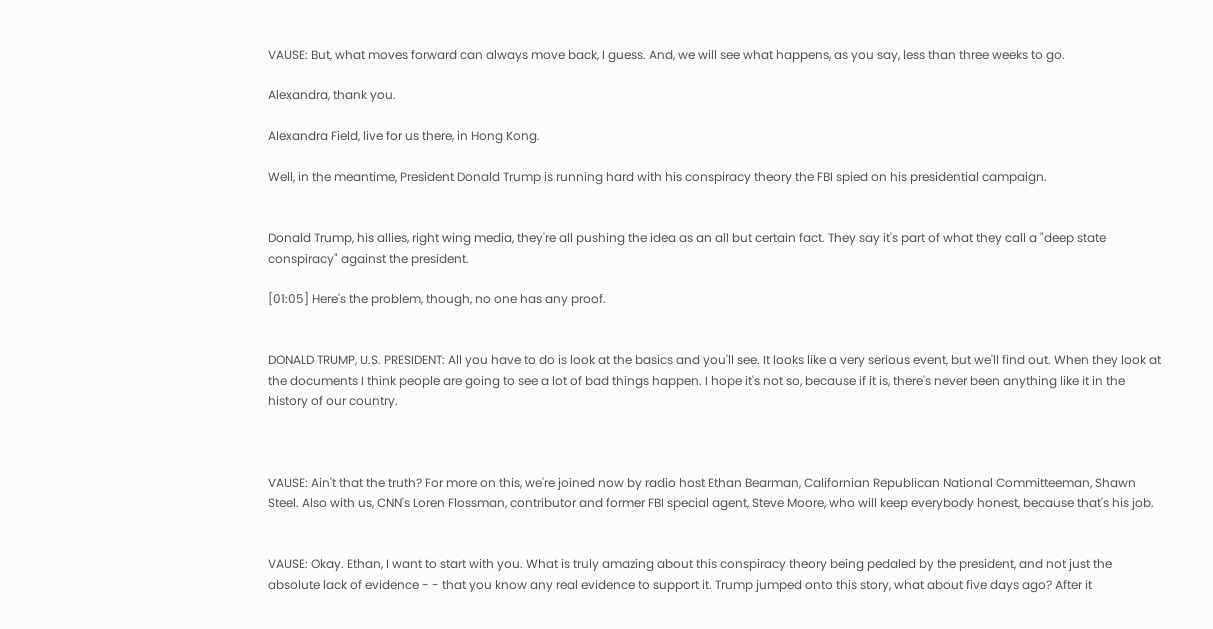VAUSE: But, what moves forward can always move back, I guess. And, we will see what happens, as you say, less than three weeks to go.

Alexandra, thank you.

Alexandra Field, live for us there, in Hong Kong.

Well, in the meantime, President Donald Trump is running hard with his conspiracy theory the FBI spied on his presidential campaign.


Donald Trump, his allies, right wing media, they're all pushing the idea as an all but certain fact. They say it's part of what they call a "deep state conspiracy" against the president.

[01:05] Here's the problem, though, no one has any proof.


DONALD TRUMP, U.S. PRESIDENT: All you have to do is look at the basics and you'll see. It looks like a very serious event, but we'll find out. When they look at the documents I think people are going to see a lot of bad things happen. I hope it's not so, because if it is, there's never been anything like it in the history of our country.



VAUSE: Ain't that the truth? For more on this, we're joined now by radio host Ethan Bearman, Californian Republican National Committeeman, Shawn Steel. Also with us, CNN's Loren Flossman, contributor and former FBI special agent, Steve Moore, who will keep everybody honest, because that's his job.


VAUSE: Okay. Ethan, I want to start with you. What is truly amazing about this conspiracy theory being pedaled by the president, and not just the absolute lack of evidence - - that you know any real evidence to support it. Trump jumped onto this story, what about five days ago? After it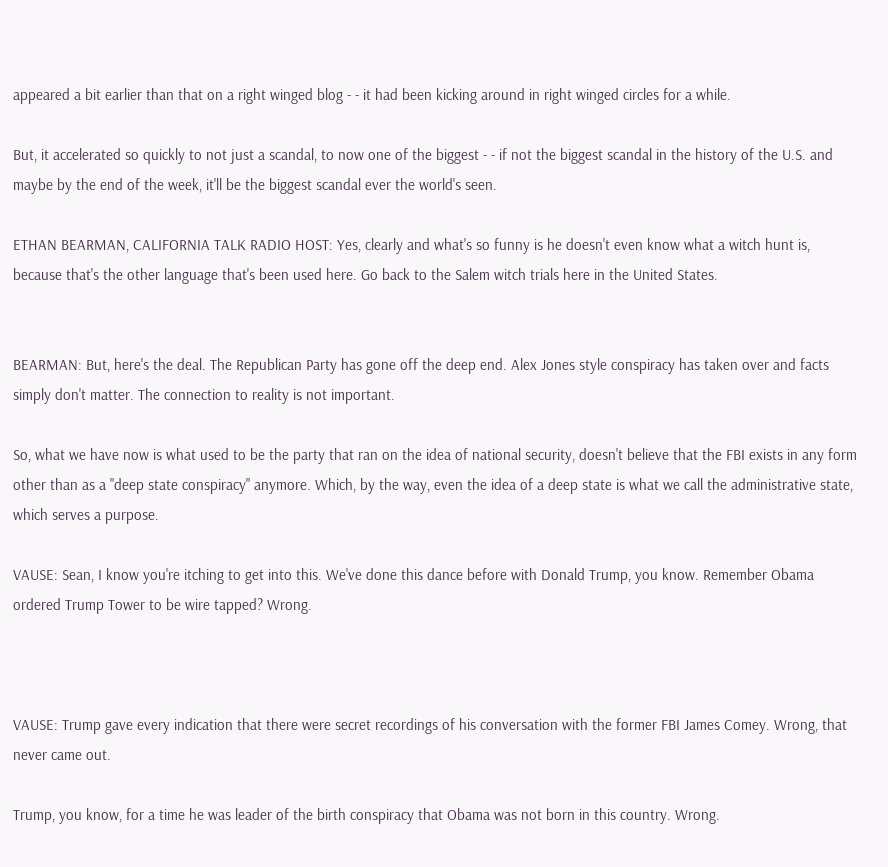appeared a bit earlier than that on a right winged blog - - it had been kicking around in right winged circles for a while.

But, it accelerated so quickly to not just a scandal, to now one of the biggest - - if not the biggest scandal in the history of the U.S. and maybe by the end of the week, it'll be the biggest scandal ever the world's seen.

ETHAN BEARMAN, CALIFORNIA TALK RADIO HOST: Yes, clearly and what's so funny is he doesn't even know what a witch hunt is, because that's the other language that's been used here. Go back to the Salem witch trials here in the United States.


BEARMAN: But, here's the deal. The Republican Party has gone off the deep end. Alex Jones style conspiracy has taken over and facts simply don't matter. The connection to reality is not important.

So, what we have now is what used to be the party that ran on the idea of national security, doesn't believe that the FBI exists in any form other than as a "deep state conspiracy" anymore. Which, by the way, even the idea of a deep state is what we call the administrative state, which serves a purpose.

VAUSE: Sean, I know you're itching to get into this. We've done this dance before with Donald Trump, you know. Remember Obama ordered Trump Tower to be wire tapped? Wrong.



VAUSE: Trump gave every indication that there were secret recordings of his conversation with the former FBI James Comey. Wrong, that never came out.

Trump, you know, for a time he was leader of the birth conspiracy that Obama was not born in this country. Wrong.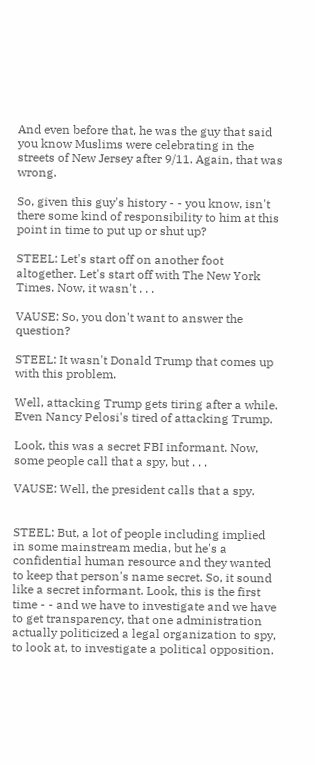And even before that, he was the guy that said you know Muslims were celebrating in the streets of New Jersey after 9/11. Again, that was wrong.

So, given this guy's history - - you know, isn't there some kind of responsibility to him at this point in time to put up or shut up?

STEEL: Let's start off on another foot altogether. Let's start off with The New York Times. Now, it wasn't . . .

VAUSE: So, you don't want to answer the question?

STEEL: It wasn't Donald Trump that comes up with this problem.

Well, attacking Trump gets tiring after a while. Even Nancy Pelosi's tired of attacking Trump.

Look, this was a secret FBI informant. Now, some people call that a spy, but . . .

VAUSE: Well, the president calls that a spy.


STEEL: But, a lot of people including implied in some mainstream media, but he's a confidential human resource and they wanted to keep that person's name secret. So, it sound like a secret informant. Look, this is the first time - - and we have to investigate and we have to get transparency, that one administration actually politicized a legal organization to spy, to look at, to investigate a political opposition.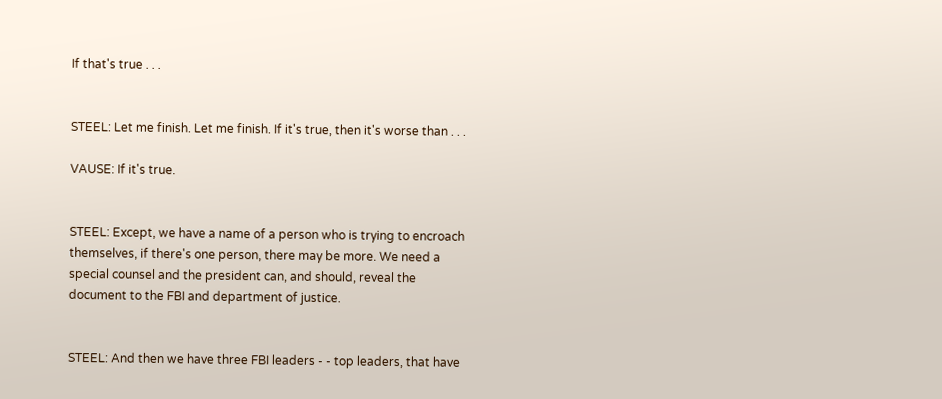If that's true . . .


STEEL: Let me finish. Let me finish. If it's true, then it's worse than . . .

VAUSE: If it's true.


STEEL: Except, we have a name of a person who is trying to encroach themselves, if there's one person, there may be more. We need a special counsel and the president can, and should, reveal the document to the FBI and department of justice.


STEEL: And then we have three FBI leaders - - top leaders, that have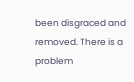been disgraced and removed. There is a problem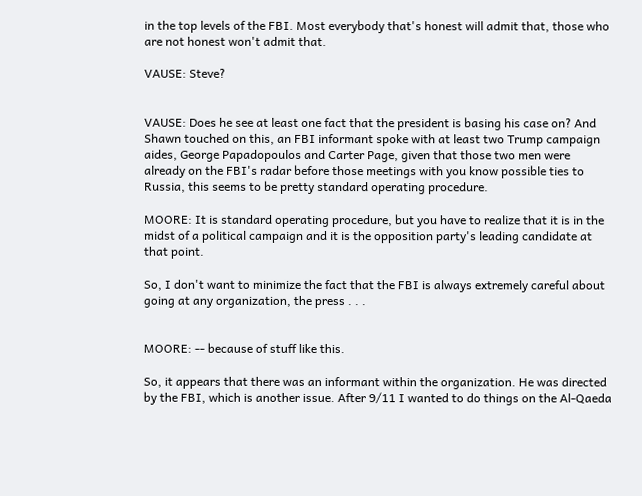in the top levels of the FBI. Most everybody that's honest will admit that, those who are not honest won't admit that.

VAUSE: Steve?


VAUSE: Does he see at least one fact that the president is basing his case on? And Shawn touched on this, an FBI informant spoke with at least two Trump campaign aides, George Papadopoulos and Carter Page, given that those two men were already on the FBI's radar before those meetings with you know possible ties to Russia, this seems to be pretty standard operating procedure.

MOORE: It is standard operating procedure, but you have to realize that it is in the midst of a political campaign and it is the opposition party's leading candidate at that point.

So, I don't want to minimize the fact that the FBI is always extremely careful about going at any organization, the press . . .


MOORE: -- because of stuff like this.

So, it appears that there was an informant within the organization. He was directed by the FBI, which is another issue. After 9/11 I wanted to do things on the Al-Qaeda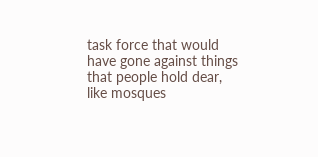task force that would have gone against things that people hold dear, like mosques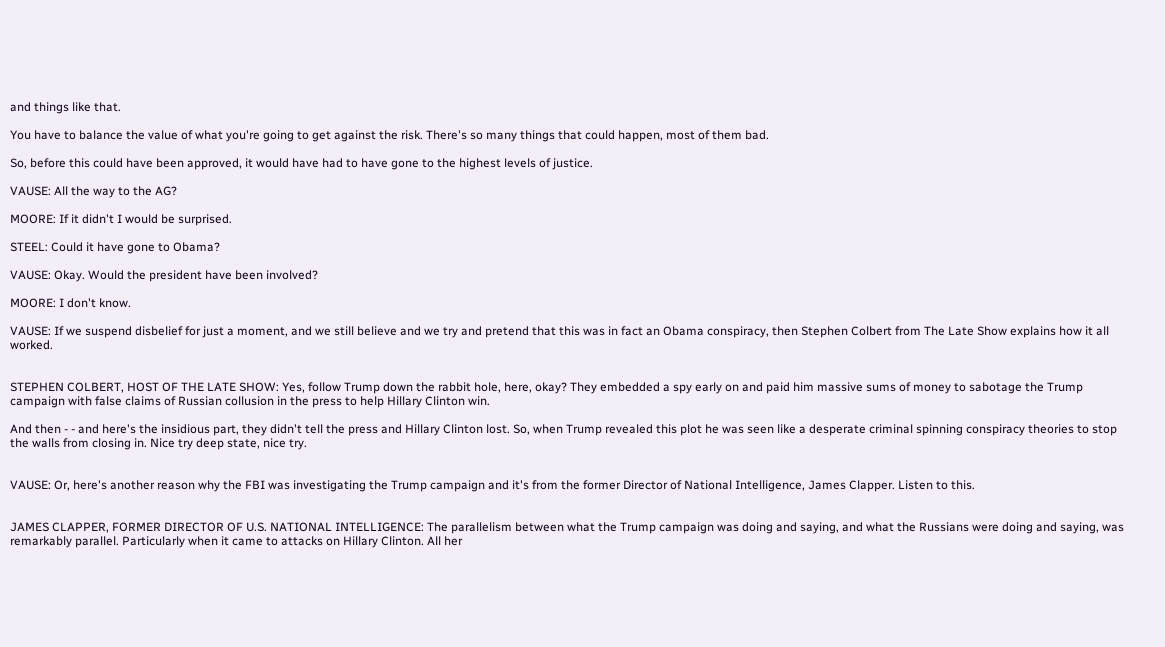and things like that.

You have to balance the value of what you're going to get against the risk. There's so many things that could happen, most of them bad.

So, before this could have been approved, it would have had to have gone to the highest levels of justice.

VAUSE: All the way to the AG?

MOORE: If it didn't I would be surprised.

STEEL: Could it have gone to Obama?

VAUSE: Okay. Would the president have been involved?

MOORE: I don't know.

VAUSE: If we suspend disbelief for just a moment, and we still believe and we try and pretend that this was in fact an Obama conspiracy, then Stephen Colbert from The Late Show explains how it all worked.


STEPHEN COLBERT, HOST OF THE LATE SHOW: Yes, follow Trump down the rabbit hole, here, okay? They embedded a spy early on and paid him massive sums of money to sabotage the Trump campaign with false claims of Russian collusion in the press to help Hillary Clinton win.

And then - - and here's the insidious part, they didn't tell the press and Hillary Clinton lost. So, when Trump revealed this plot he was seen like a desperate criminal spinning conspiracy theories to stop the walls from closing in. Nice try deep state, nice try.


VAUSE: Or, here's another reason why the FBI was investigating the Trump campaign and it's from the former Director of National Intelligence, James Clapper. Listen to this.


JAMES CLAPPER, FORMER DIRECTOR OF U.S. NATIONAL INTELLIGENCE: The parallelism between what the Trump campaign was doing and saying, and what the Russians were doing and saying, was remarkably parallel. Particularly when it came to attacks on Hillary Clinton. All her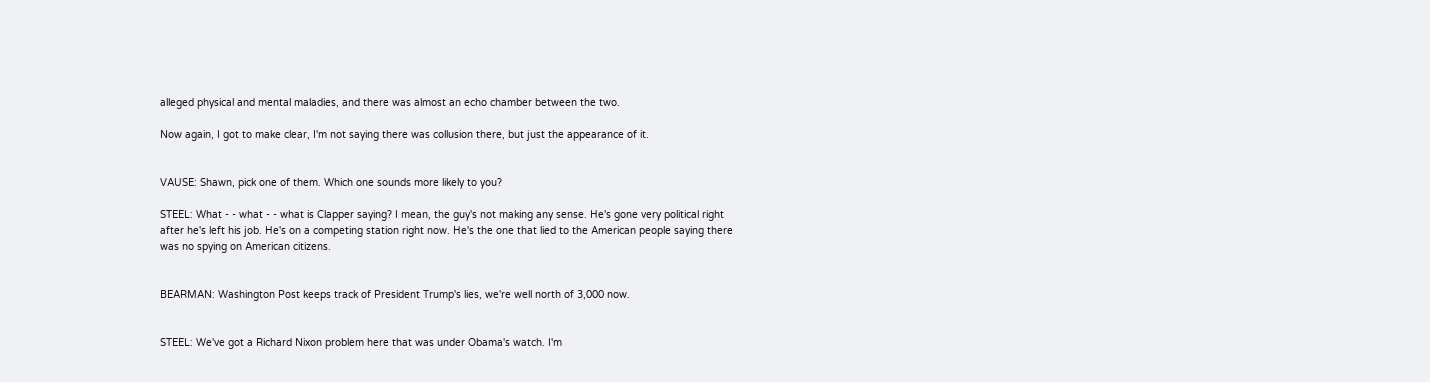alleged physical and mental maladies, and there was almost an echo chamber between the two.

Now again, I got to make clear, I'm not saying there was collusion there, but just the appearance of it.


VAUSE: Shawn, pick one of them. Which one sounds more likely to you?

STEEL: What - - what - - what is Clapper saying? I mean, the guy's not making any sense. He's gone very political right after he's left his job. He's on a competing station right now. He's the one that lied to the American people saying there was no spying on American citizens.


BEARMAN: Washington Post keeps track of President Trump's lies, we're well north of 3,000 now.


STEEL: We've got a Richard Nixon problem here that was under Obama's watch. I'm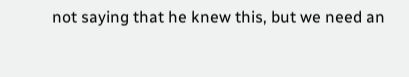not saying that he knew this, but we need an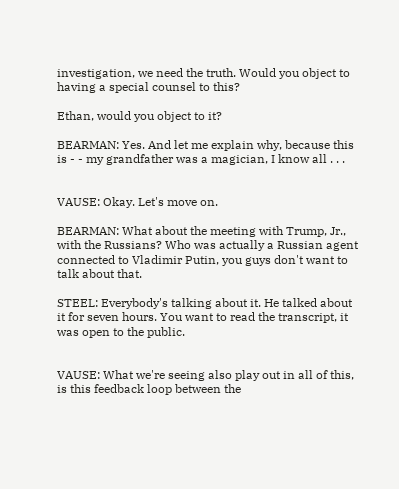investigation, we need the truth. Would you object to having a special counsel to this?

Ethan, would you object to it?

BEARMAN: Yes. And let me explain why, because this is - - my grandfather was a magician, I know all . . .


VAUSE: Okay. Let's move on.

BEARMAN: What about the meeting with Trump, Jr., with the Russians? Who was actually a Russian agent connected to Vladimir Putin, you guys don't want to talk about that.

STEEL: Everybody's talking about it. He talked about it for seven hours. You want to read the transcript, it was open to the public.


VAUSE: What we're seeing also play out in all of this, is this feedback loop between the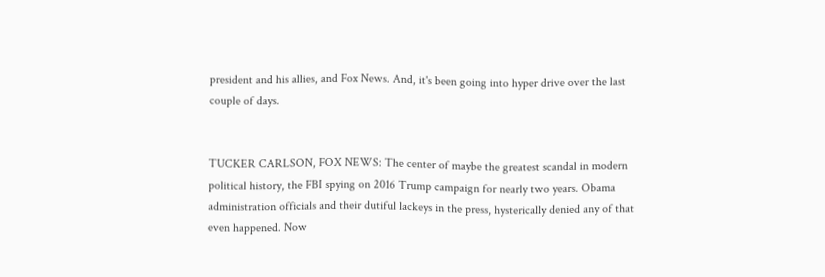president and his allies, and Fox News. And, it's been going into hyper drive over the last couple of days.


TUCKER CARLSON, FOX NEWS: The center of maybe the greatest scandal in modern political history, the FBI spying on 2016 Trump campaign for nearly two years. Obama administration officials and their dutiful lackeys in the press, hysterically denied any of that even happened. Now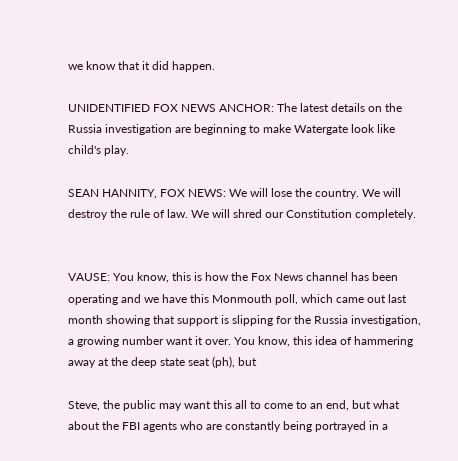we know that it did happen.

UNIDENTIFIED FOX NEWS ANCHOR: The latest details on the Russia investigation are beginning to make Watergate look like child's play.

SEAN HANNITY, FOX NEWS: We will lose the country. We will destroy the rule of law. We will shred our Constitution completely.


VAUSE: You know, this is how the Fox News channel has been operating and we have this Monmouth poll, which came out last month showing that support is slipping for the Russia investigation, a growing number want it over. You know, this idea of hammering away at the deep state seat (ph), but

Steve, the public may want this all to come to an end, but what about the FBI agents who are constantly being portrayed in a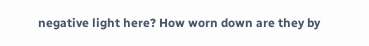negative light here? How worn down are they by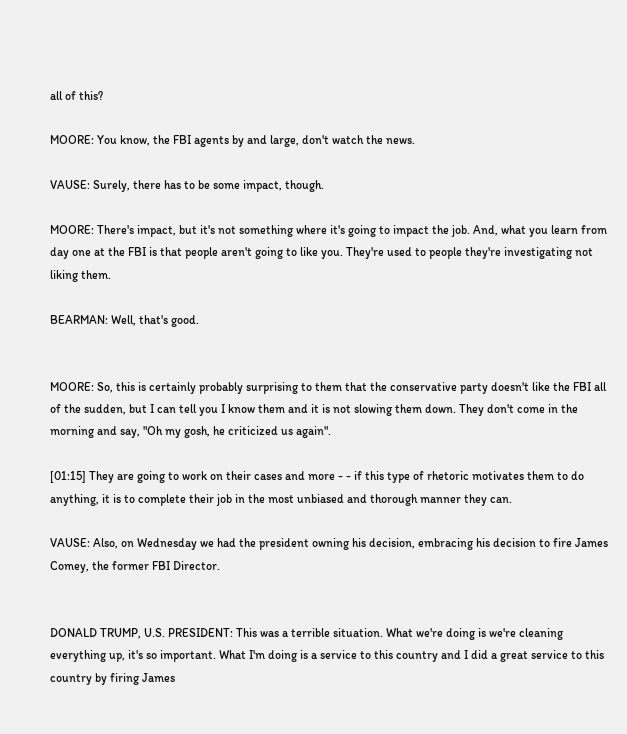all of this?

MOORE: You know, the FBI agents by and large, don't watch the news.

VAUSE: Surely, there has to be some impact, though.

MOORE: There's impact, but it's not something where it's going to impact the job. And, what you learn from day one at the FBI is that people aren't going to like you. They're used to people they're investigating not liking them.

BEARMAN: Well, that's good.


MOORE: So, this is certainly probably surprising to them that the conservative party doesn't like the FBI all of the sudden, but I can tell you I know them and it is not slowing them down. They don't come in the morning and say, "Oh my gosh, he criticized us again".

[01:15] They are going to work on their cases and more - - if this type of rhetoric motivates them to do anything, it is to complete their job in the most unbiased and thorough manner they can.

VAUSE: Also, on Wednesday we had the president owning his decision, embracing his decision to fire James Comey, the former FBI Director.


DONALD TRUMP, U.S. PRESIDENT: This was a terrible situation. What we're doing is we're cleaning everything up, it's so important. What I'm doing is a service to this country and I did a great service to this country by firing James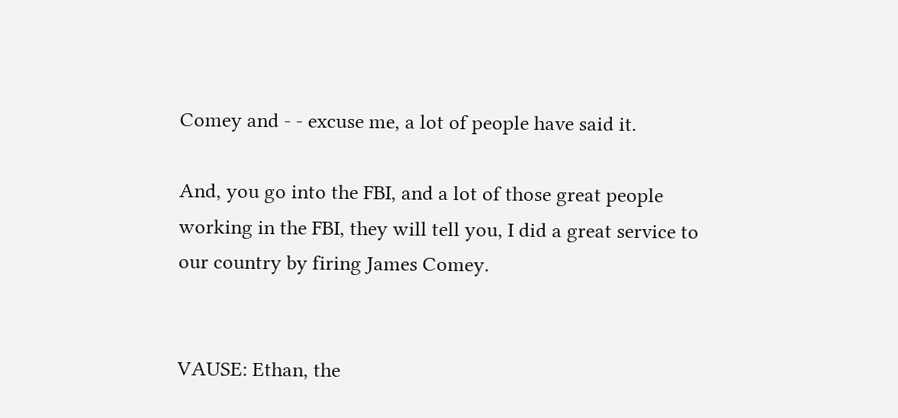Comey and - - excuse me, a lot of people have said it.

And, you go into the FBI, and a lot of those great people working in the FBI, they will tell you, I did a great service to our country by firing James Comey.


VAUSE: Ethan, the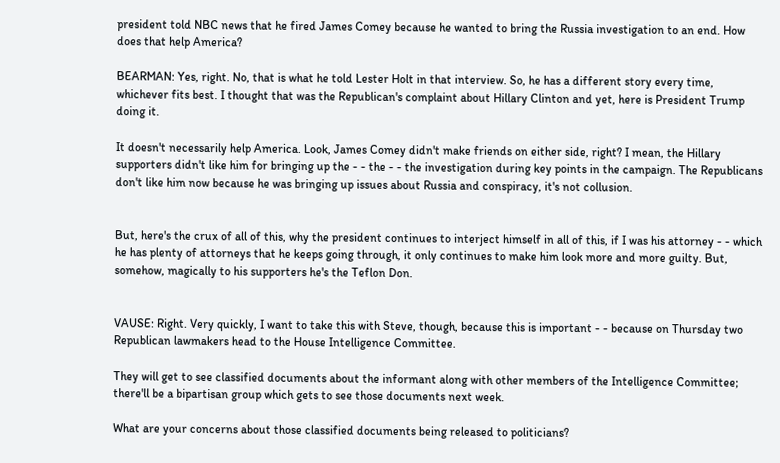president told NBC news that he fired James Comey because he wanted to bring the Russia investigation to an end. How does that help America?

BEARMAN: Yes, right. No, that is what he told Lester Holt in that interview. So, he has a different story every time, whichever fits best. I thought that was the Republican's complaint about Hillary Clinton and yet, here is President Trump doing it.

It doesn't necessarily help America. Look, James Comey didn't make friends on either side, right? I mean, the Hillary supporters didn't like him for bringing up the - - the - - the investigation during key points in the campaign. The Republicans don't like him now because he was bringing up issues about Russia and conspiracy, it's not collusion.


But, here's the crux of all of this, why the president continues to interject himself in all of this, if I was his attorney - - which he has plenty of attorneys that he keeps going through, it only continues to make him look more and more guilty. But, somehow, magically to his supporters he's the Teflon Don.


VAUSE: Right. Very quickly, I want to take this with Steve, though, because this is important - - because on Thursday two Republican lawmakers head to the House Intelligence Committee.

They will get to see classified documents about the informant along with other members of the Intelligence Committee; there'll be a bipartisan group which gets to see those documents next week.

What are your concerns about those classified documents being released to politicians?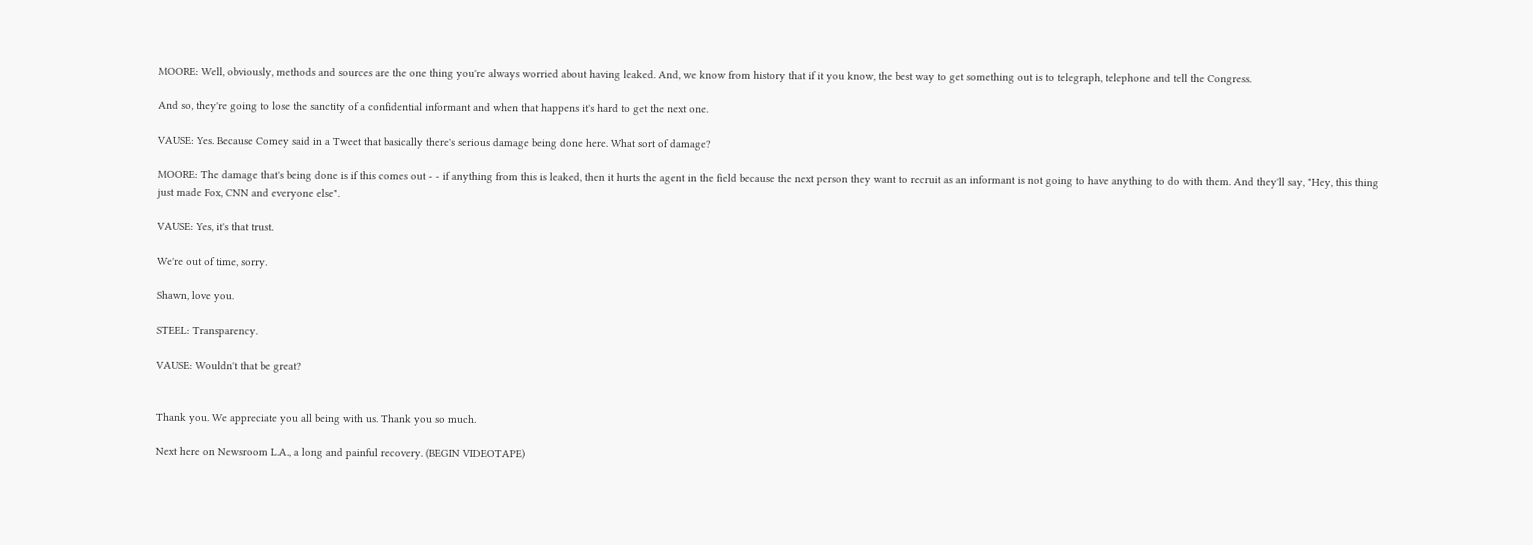MOORE: Well, obviously, methods and sources are the one thing you're always worried about having leaked. And, we know from history that if it you know, the best way to get something out is to telegraph, telephone and tell the Congress.

And so, they're going to lose the sanctity of a confidential informant and when that happens it's hard to get the next one.

VAUSE: Yes. Because Comey said in a Tweet that basically there's serious damage being done here. What sort of damage?

MOORE: The damage that's being done is if this comes out - - if anything from this is leaked, then it hurts the agent in the field because the next person they want to recruit as an informant is not going to have anything to do with them. And they'll say, "Hey, this thing just made Fox, CNN and everyone else".

VAUSE: Yes, it's that trust.

We're out of time, sorry.

Shawn, love you.

STEEL: Transparency.

VAUSE: Wouldn't that be great?


Thank you. We appreciate you all being with us. Thank you so much.

Next here on Newsroom L.A., a long and painful recovery. (BEGIN VIDEOTAPE)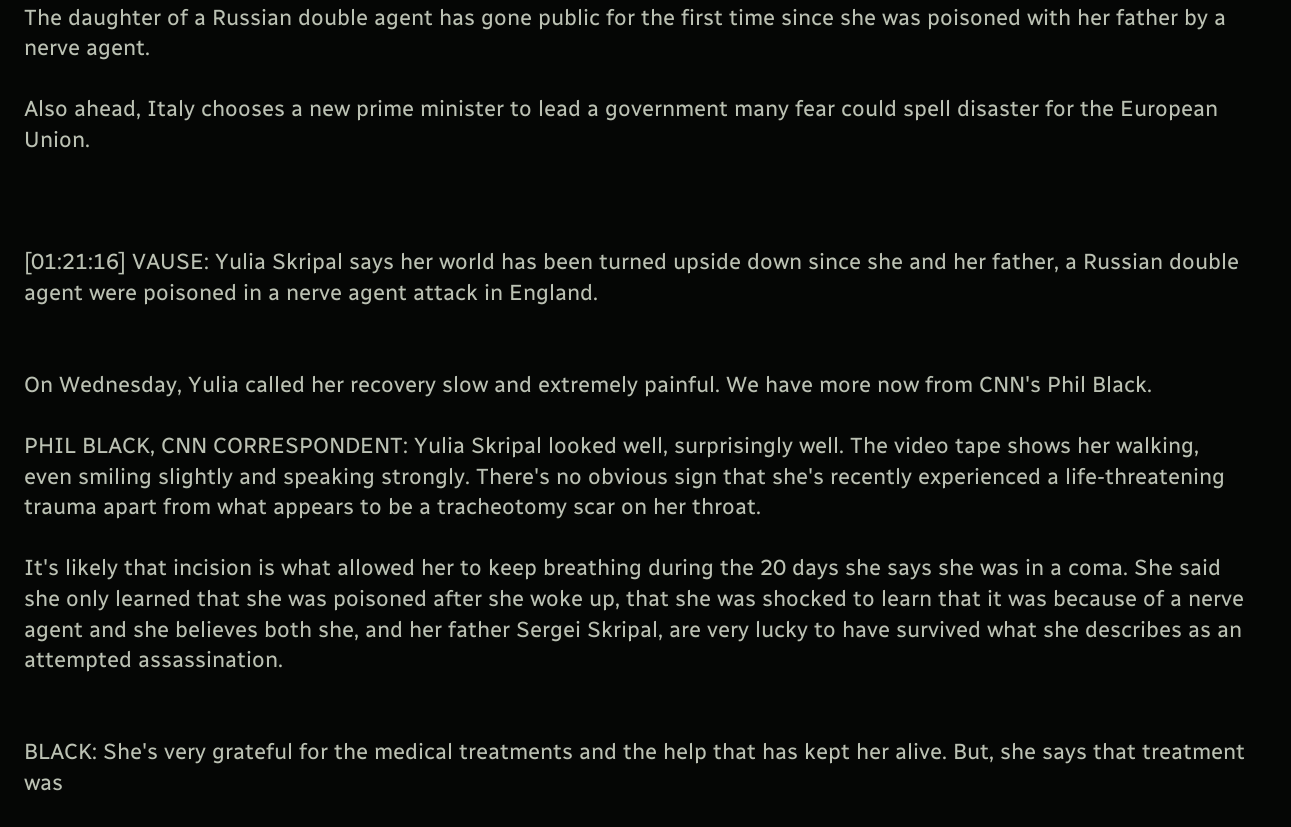The daughter of a Russian double agent has gone public for the first time since she was poisoned with her father by a nerve agent.

Also ahead, Italy chooses a new prime minister to lead a government many fear could spell disaster for the European Union.



[01:21:16] VAUSE: Yulia Skripal says her world has been turned upside down since she and her father, a Russian double agent were poisoned in a nerve agent attack in England.


On Wednesday, Yulia called her recovery slow and extremely painful. We have more now from CNN's Phil Black.

PHIL BLACK, CNN CORRESPONDENT: Yulia Skripal looked well, surprisingly well. The video tape shows her walking, even smiling slightly and speaking strongly. There's no obvious sign that she's recently experienced a life-threatening trauma apart from what appears to be a tracheotomy scar on her throat.

It's likely that incision is what allowed her to keep breathing during the 20 days she says she was in a coma. She said she only learned that she was poisoned after she woke up, that she was shocked to learn that it was because of a nerve agent and she believes both she, and her father Sergei Skripal, are very lucky to have survived what she describes as an attempted assassination.


BLACK: She's very grateful for the medical treatments and the help that has kept her alive. But, she says that treatment was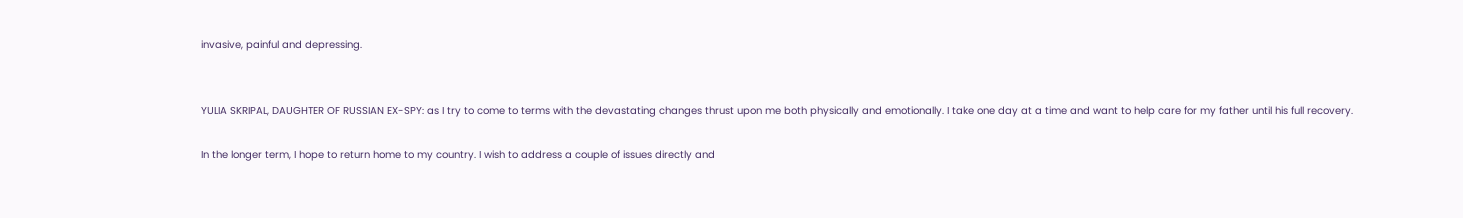invasive, painful and depressing.


YULIA SKRIPAL, DAUGHTER OF RUSSIAN EX-SPY: as I try to come to terms with the devastating changes thrust upon me both physically and emotionally. I take one day at a time and want to help care for my father until his full recovery.

In the longer term, I hope to return home to my country. I wish to address a couple of issues directly and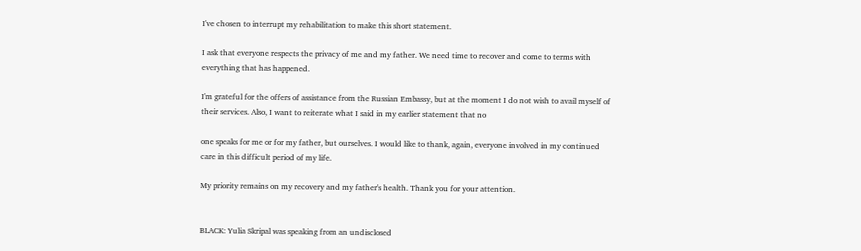I've chosen to interrupt my rehabilitation to make this short statement.

I ask that everyone respects the privacy of me and my father. We need time to recover and come to terms with everything that has happened.

I'm grateful for the offers of assistance from the Russian Embassy, but at the moment I do not wish to avail myself of their services. Also, I want to reiterate what I said in my earlier statement that no

one speaks for me or for my father, but ourselves. I would like to thank, again, everyone involved in my continued care in this difficult period of my life.

My priority remains on my recovery and my father's health. Thank you for your attention.


BLACK: Yulia Skripal was speaking from an undisclosed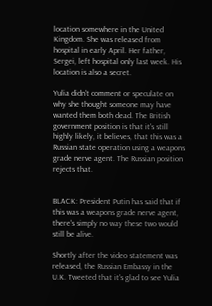location somewhere in the United Kingdom. She was released from hospital in early April. Her father, Sergei, left hospital only last week. His location is also a secret.

Yulia didn't comment or speculate on why she thought someone may have wanted them both dead. The British government position is that it's still highly likely, it believes, that this was a Russian state operation using a weapons grade nerve agent. The Russian position rejects that.


BLACK: President Putin has said that if this was a weapons grade nerve agent, there's simply no way these two would still be alive.

Shortly after the video statement was released, the Russian Embassy in the U.K. Tweeted that it's glad to see Yulia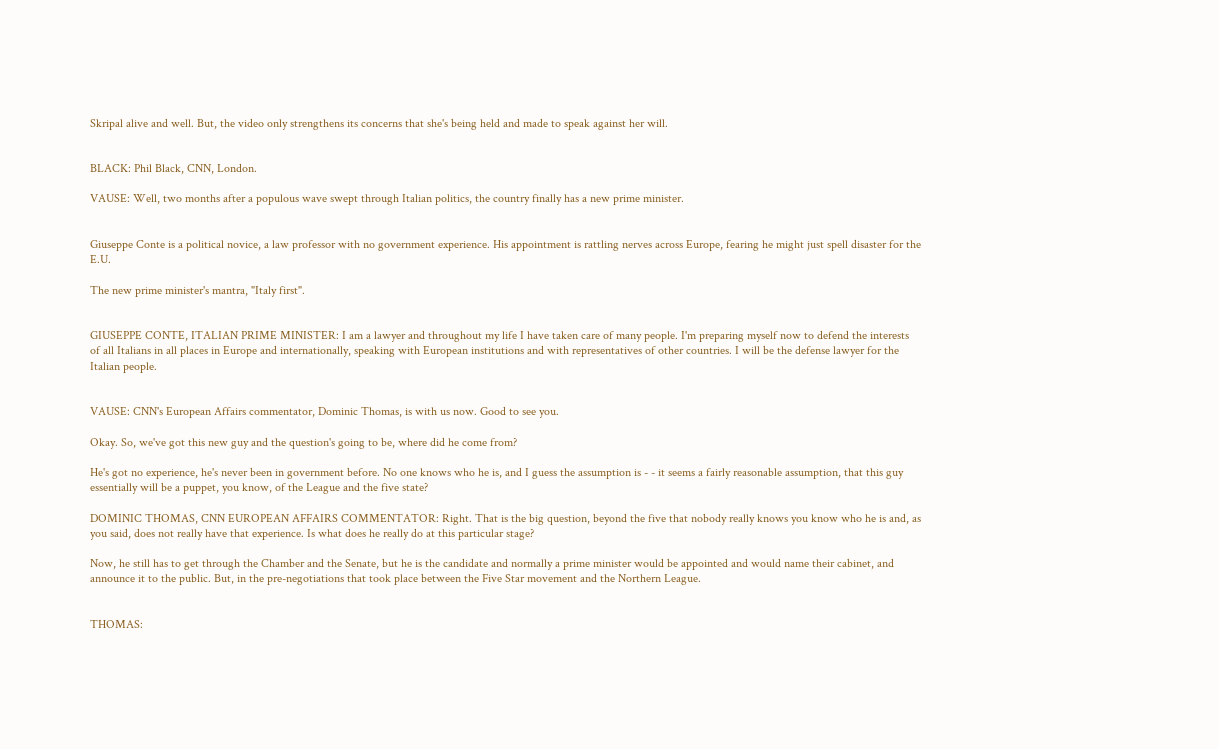Skripal alive and well. But, the video only strengthens its concerns that she's being held and made to speak against her will.


BLACK: Phil Black, CNN, London.

VAUSE: Well, two months after a populous wave swept through Italian politics, the country finally has a new prime minister.


Giuseppe Conte is a political novice, a law professor with no government experience. His appointment is rattling nerves across Europe, fearing he might just spell disaster for the E.U.

The new prime minister's mantra, "Italy first".


GIUSEPPE CONTE, ITALIAN PRIME MINISTER: I am a lawyer and throughout my life I have taken care of many people. I'm preparing myself now to defend the interests of all Italians in all places in Europe and internationally, speaking with European institutions and with representatives of other countries. I will be the defense lawyer for the Italian people.


VAUSE: CNN's European Affairs commentator, Dominic Thomas, is with us now. Good to see you.

Okay. So, we've got this new guy and the question's going to be, where did he come from?

He's got no experience, he's never been in government before. No one knows who he is, and I guess the assumption is - - it seems a fairly reasonable assumption, that this guy essentially will be a puppet, you know, of the League and the five state?

DOMINIC THOMAS, CNN EUROPEAN AFFAIRS COMMENTATOR: Right. That is the big question, beyond the five that nobody really knows you know who he is and, as you said, does not really have that experience. Is what does he really do at this particular stage?

Now, he still has to get through the Chamber and the Senate, but he is the candidate and normally a prime minister would be appointed and would name their cabinet, and announce it to the public. But, in the pre-negotiations that took place between the Five Star movement and the Northern League.


THOMAS: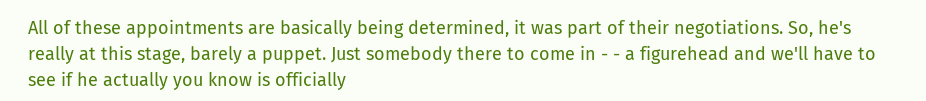All of these appointments are basically being determined, it was part of their negotiations. So, he's really at this stage, barely a puppet. Just somebody there to come in - - a figurehead and we'll have to see if he actually you know is officially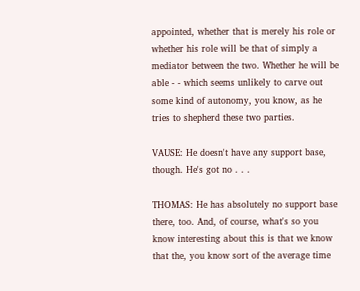appointed, whether that is merely his role or whether his role will be that of simply a mediator between the two. Whether he will be able - - which seems unlikely to carve out some kind of autonomy, you know, as he tries to shepherd these two parties.

VAUSE: He doesn't have any support base, though. He's got no . . .

THOMAS: He has absolutely no support base there, too. And, of course, what's so you know interesting about this is that we know that the, you know sort of the average time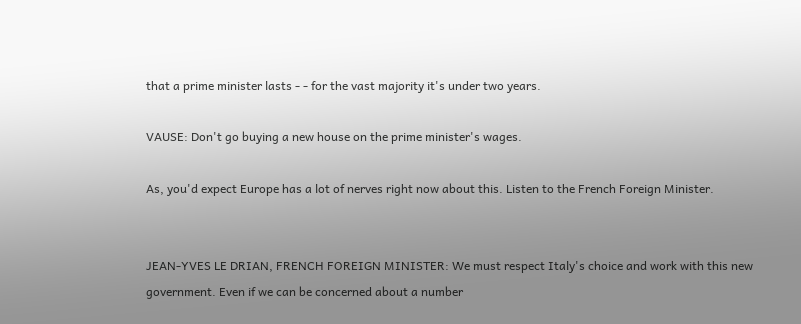that a prime minister lasts - - for the vast majority it's under two years.

VAUSE: Don't go buying a new house on the prime minister's wages.

As, you'd expect Europe has a lot of nerves right now about this. Listen to the French Foreign Minister.


JEAN-YVES LE DRIAN, FRENCH FOREIGN MINISTER: We must respect Italy's choice and work with this new government. Even if we can be concerned about a number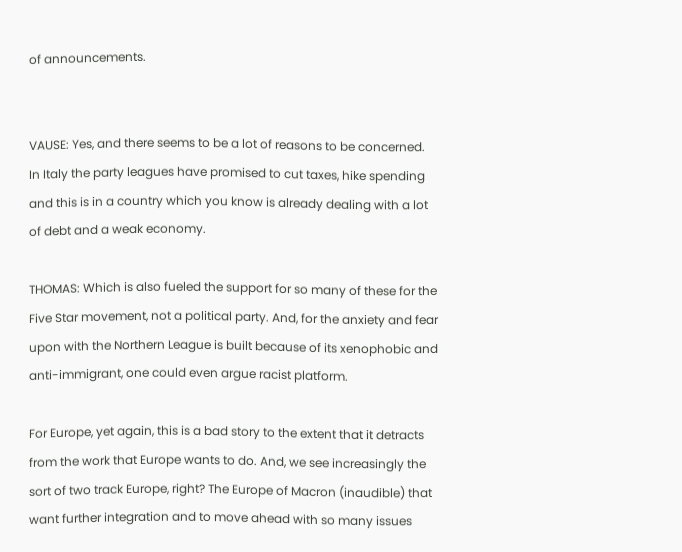of announcements.


VAUSE: Yes, and there seems to be a lot of reasons to be concerned. In Italy the party leagues have promised to cut taxes, hike spending and this is in a country which you know is already dealing with a lot of debt and a weak economy.

THOMAS: Which is also fueled the support for so many of these for the Five Star movement, not a political party. And, for the anxiety and fear upon with the Northern League is built because of its xenophobic and anti-immigrant, one could even argue racist platform.

For Europe, yet again, this is a bad story to the extent that it detracts from the work that Europe wants to do. And, we see increasingly the sort of two track Europe, right? The Europe of Macron (inaudible) that want further integration and to move ahead with so many issues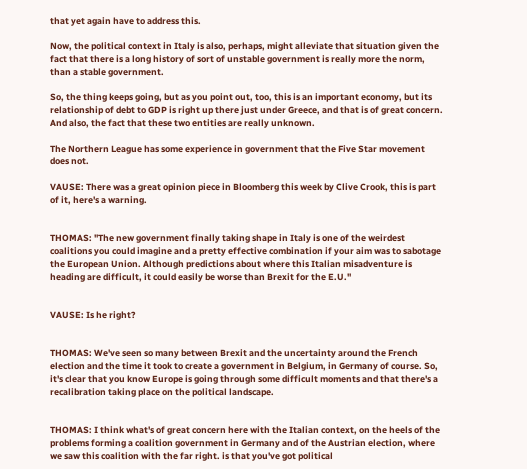that yet again have to address this.

Now, the political context in Italy is also, perhaps, might alleviate that situation given the fact that there is a long history of sort of unstable government is really more the norm, than a stable government.

So, the thing keeps going, but as you point out, too, this is an important economy, but its relationship of debt to GDP is right up there just under Greece, and that is of great concern. And also, the fact that these two entities are really unknown.

The Northern League has some experience in government that the Five Star movement does not.

VAUSE: There was a great opinion piece in Bloomberg this week by Clive Crook, this is part of it, here's a warning.


THOMAS: "The new government finally taking shape in Italy is one of the weirdest coalitions you could imagine and a pretty effective combination if your aim was to sabotage the European Union. Although predictions about where this Italian misadventure is heading are difficult, it could easily be worse than Brexit for the E.U."


VAUSE: Is he right?


THOMAS: We've seen so many between Brexit and the uncertainty around the French election and the time it took to create a government in Belgium, in Germany of course. So, it's clear that you know Europe is going through some difficult moments and that there's a recalibration taking place on the political landscape.


THOMAS: I think what's of great concern here with the Italian context, on the heels of the problems forming a coalition government in Germany and of the Austrian election, where we saw this coalition with the far right. is that you've got political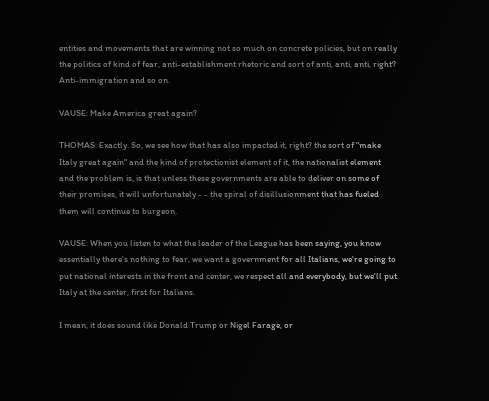entities and movements that are winning not so much on concrete policies, but on really the politics of kind of fear, anti-establishment rhetoric and sort of anti, anti, anti, right? Anti-immigration and so on.

VAUSE: Make America great again?

THOMAS: Exactly. So, we see how that has also impacted it, right? the sort of "make Italy great again" and the kind of protectionist element of it, the nationalist element and the problem is, is that unless these governments are able to deliver on some of their promises, it will unfortunately - - the spiral of disillusionment that has fueled them will continue to burgeon.

VAUSE: When you listen to what the leader of the League has been saying, you know essentially there's nothing to fear, we want a government for all Italians, we're going to put national interests in the front and center, we respect all and everybody, but we'll put Italy at the center, first for Italians.

I mean, it does sound like Donald Trump or Nigel Farage, or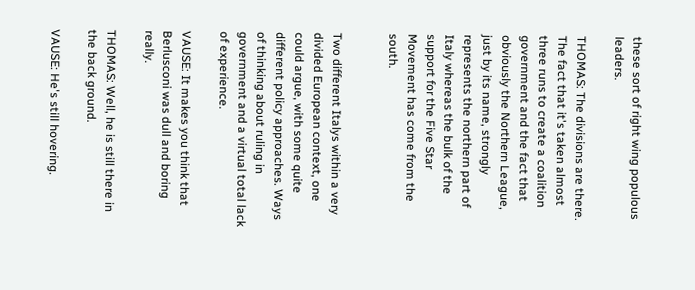these sort of right wing populous leaders.

THOMAS: The divisions are there. The fact that it's taken almost three runs to create a coalition government and the fact that obviously the Northern League, just by its name, strongly represents the northern part of Italy whereas the bulk of the support for the Five Star Movement has come from the south.


Two different Italys within a very divided European context, one could argue, with some quite different policy approaches. Ways of thinking about ruling in government and a virtual total lack of experience.

VAUSE: It makes you think that Berlusconi was dull and boring really.

THOMAS: Well, he is still there in the back ground.

VAUSE: He's still hovering.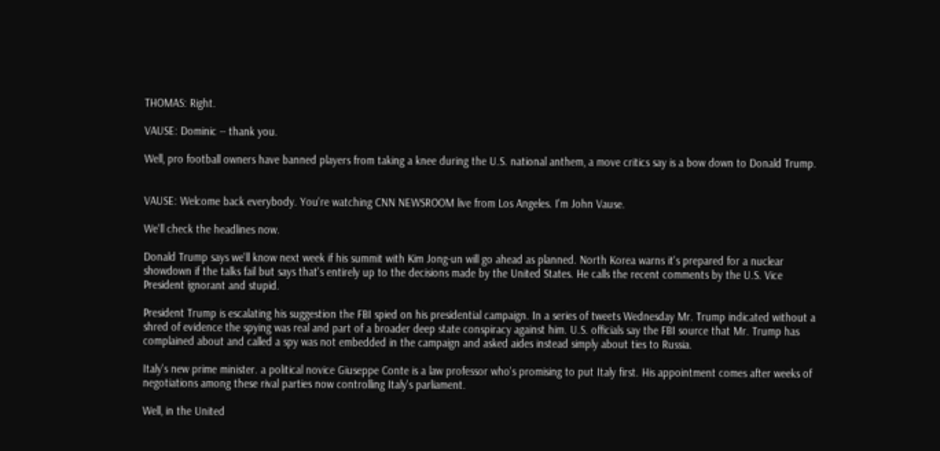THOMAS: Right.

VAUSE: Dominic -- thank you.

Well, pro football owners have banned players from taking a knee during the U.S. national anthem, a move critics say is a bow down to Donald Trump.


VAUSE: Welcome back everybody. You're watching CNN NEWSROOM live from Los Angeles. I'm John Vause.

We'll check the headlines now.

Donald Trump says we'll know next week if his summit with Kim Jong-un will go ahead as planned. North Korea warns it's prepared for a nuclear showdown if the talks fail but says that's entirely up to the decisions made by the United States. He calls the recent comments by the U.S. Vice President ignorant and stupid.

President Trump is escalating his suggestion the FBI spied on his presidential campaign. In a series of tweets Wednesday Mr. Trump indicated without a shred of evidence the spying was real and part of a broader deep state conspiracy against him. U.S. officials say the FBI source that Mr. Trump has complained about and called a spy was not embedded in the campaign and asked aides instead simply about ties to Russia.

Italy's new prime minister. a political novice Giuseppe Conte is a law professor who's promising to put Italy first. His appointment comes after weeks of negotiations among these rival parties now controlling Italy's parliament.

Well, in the United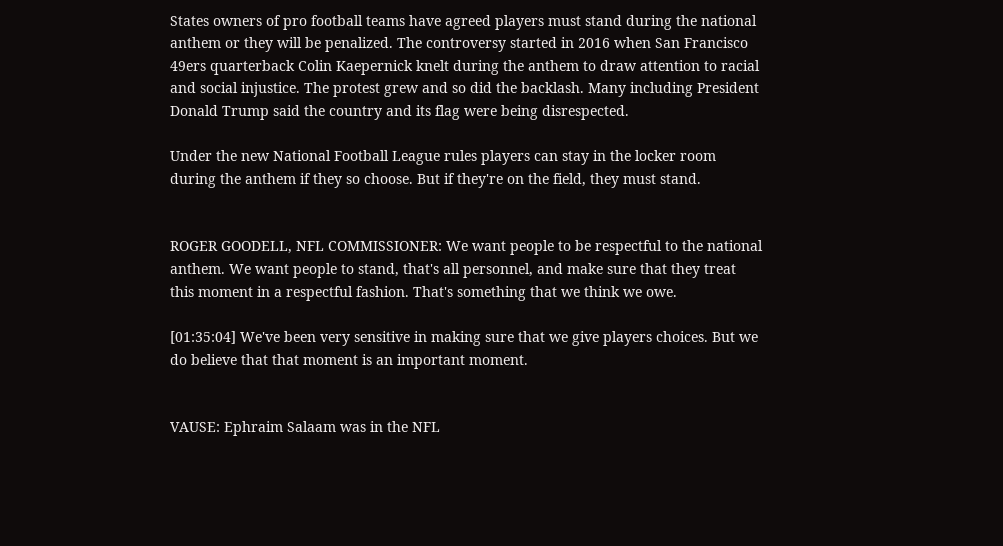States owners of pro football teams have agreed players must stand during the national anthem or they will be penalized. The controversy started in 2016 when San Francisco 49ers quarterback Colin Kaepernick knelt during the anthem to draw attention to racial and social injustice. The protest grew and so did the backlash. Many including President Donald Trump said the country and its flag were being disrespected.

Under the new National Football League rules players can stay in the locker room during the anthem if they so choose. But if they're on the field, they must stand.


ROGER GOODELL, NFL COMMISSIONER: We want people to be respectful to the national anthem. We want people to stand, that's all personnel, and make sure that they treat this moment in a respectful fashion. That's something that we think we owe.

[01:35:04] We've been very sensitive in making sure that we give players choices. But we do believe that that moment is an important moment.


VAUSE: Ephraim Salaam was in the NFL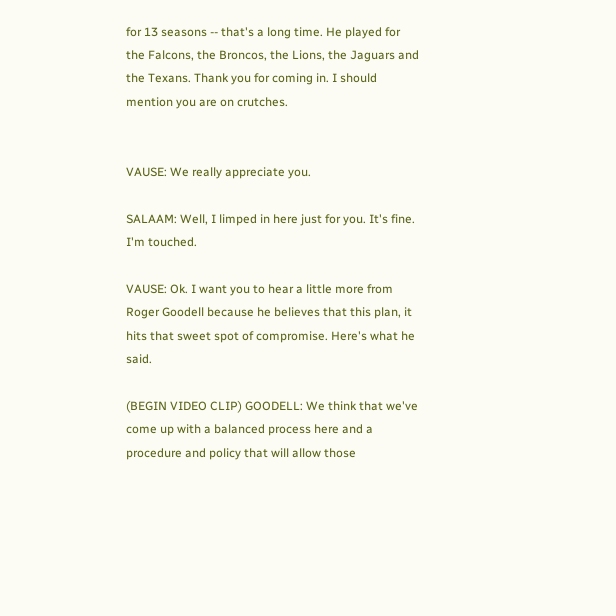for 13 seasons -- that's a long time. He played for the Falcons, the Broncos, the Lions, the Jaguars and the Texans. Thank you for coming in. I should mention you are on crutches.


VAUSE: We really appreciate you.

SALAAM: Well, I limped in here just for you. It's fine. I'm touched.

VAUSE: Ok. I want you to hear a little more from Roger Goodell because he believes that this plan, it hits that sweet spot of compromise. Here's what he said.

(BEGIN VIDEO CLIP) GOODELL: We think that we've come up with a balanced process here and a procedure and policy that will allow those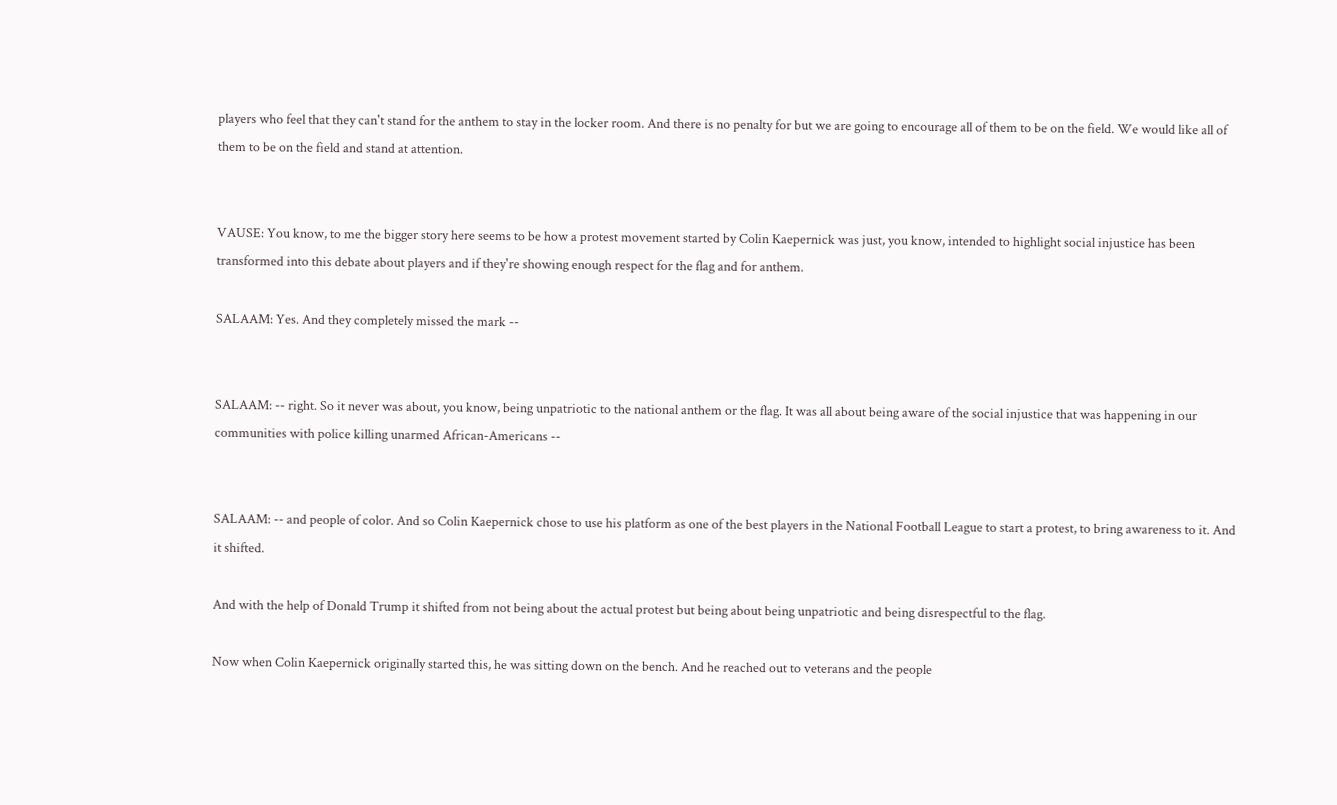players who feel that they can't stand for the anthem to stay in the locker room. And there is no penalty for but we are going to encourage all of them to be on the field. We would like all of them to be on the field and stand at attention.


VAUSE: You know, to me the bigger story here seems to be how a protest movement started by Colin Kaepernick was just, you know, intended to highlight social injustice has been transformed into this debate about players and if they're showing enough respect for the flag and for anthem.

SALAAM: Yes. And they completely missed the mark --


SALAAM: -- right. So it never was about, you know, being unpatriotic to the national anthem or the flag. It was all about being aware of the social injustice that was happening in our communities with police killing unarmed African-Americans --


SALAAM: -- and people of color. And so Colin Kaepernick chose to use his platform as one of the best players in the National Football League to start a protest, to bring awareness to it. And it shifted.

And with the help of Donald Trump it shifted from not being about the actual protest but being about being unpatriotic and being disrespectful to the flag.

Now when Colin Kaepernick originally started this, he was sitting down on the bench. And he reached out to veterans and the people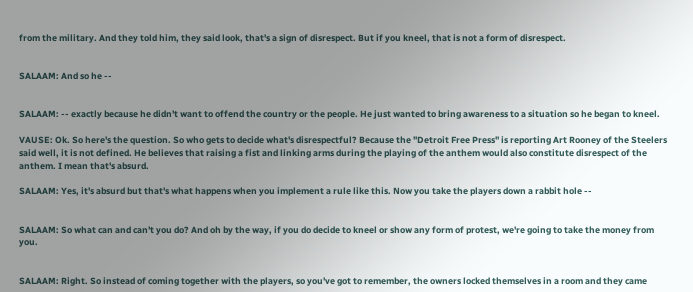from the military. And they told him, they said look, that's a sign of disrespect. But if you kneel, that is not a form of disrespect.


SALAAM: And so he --


SALAAM: -- exactly because he didn't want to offend the country or the people. He just wanted to bring awareness to a situation so he began to kneel.

VAUSE: Ok. So here's the question. So who gets to decide what's disrespectful? Because the "Detroit Free Press" is reporting Art Rooney of the Steelers said well, it is not defined. He believes that raising a fist and linking arms during the playing of the anthem would also constitute disrespect of the anthem. I mean that's absurd.

SALAAM: Yes, it's absurd but that's what happens when you implement a rule like this. Now you take the players down a rabbit hole --


SALAAM: So what can and can't you do? And oh by the way, if you do decide to kneel or show any form of protest, we're going to take the money from you.


SALAAM: Right. So instead of coming together with the players, so you've got to remember, the owners locked themselves in a room and they came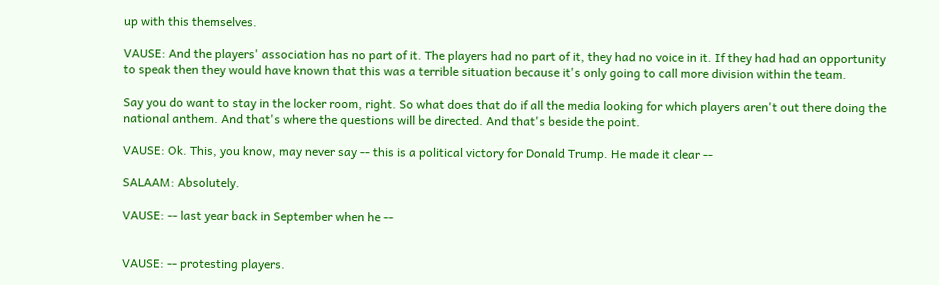up with this themselves.

VAUSE: And the players' association has no part of it. The players had no part of it, they had no voice in it. If they had had an opportunity to speak then they would have known that this was a terrible situation because it's only going to call more division within the team.

Say you do want to stay in the locker room, right. So what does that do if all the media looking for which players aren't out there doing the national anthem. And that's where the questions will be directed. And that's beside the point.

VAUSE: Ok. This, you know, may never say -- this is a political victory for Donald Trump. He made it clear --

SALAAM: Absolutely.

VAUSE: -- last year back in September when he --


VAUSE: -- protesting players.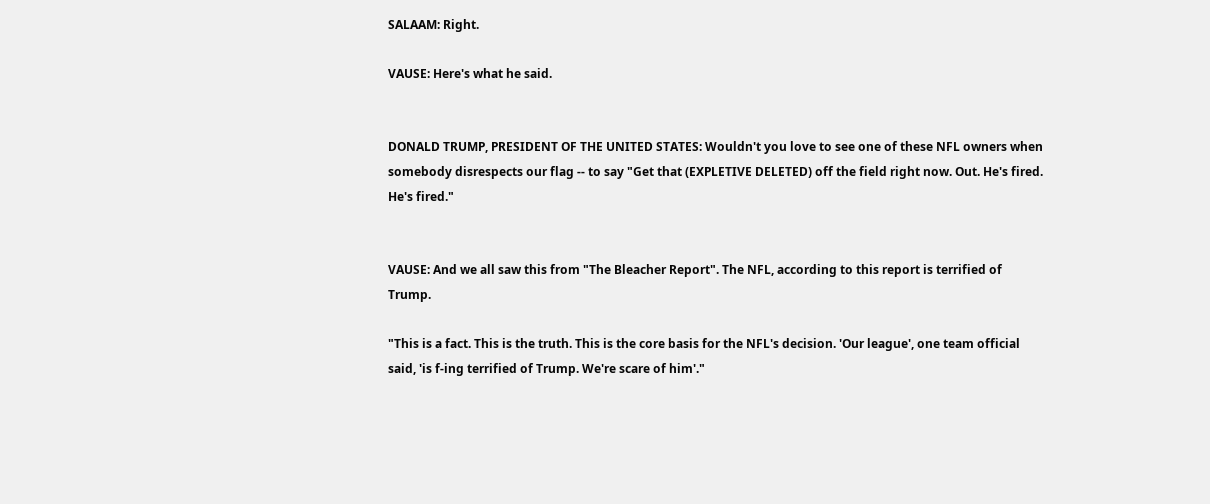SALAAM: Right.

VAUSE: Here's what he said.


DONALD TRUMP, PRESIDENT OF THE UNITED STATES: Wouldn't you love to see one of these NFL owners when somebody disrespects our flag -- to say "Get that (EXPLETIVE DELETED) off the field right now. Out. He's fired. He's fired."


VAUSE: And we all saw this from "The Bleacher Report". The NFL, according to this report is terrified of Trump.

"This is a fact. This is the truth. This is the core basis for the NFL's decision. 'Our league', one team official said, 'is f-ing terrified of Trump. We're scare of him'."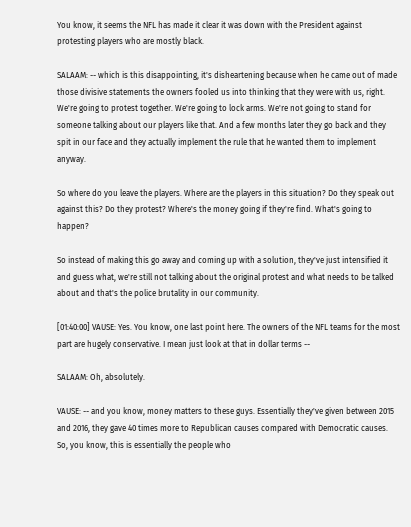You know, it seems the NFL has made it clear it was down with the President against protesting players who are mostly black.

SALAAM: -- which is this disappointing, it's disheartening because when he came out of made those divisive statements the owners fooled us into thinking that they were with us, right. We're going to protest together. We're going to lock arms. We're not going to stand for someone talking about our players like that. And a few months later they go back and they spit in our face and they actually implement the rule that he wanted them to implement anyway.

So where do you leave the players. Where are the players in this situation? Do they speak out against this? Do they protest? Where's the money going if they're find. What's going to happen?

So instead of making this go away and coming up with a solution, they've just intensified it and guess what, we're still not talking about the original protest and what needs to be talked about and that's the police brutality in our community.

[01:40:00] VAUSE: Yes. You know, one last point here. The owners of the NFL teams for the most part are hugely conservative. I mean just look at that in dollar terms --

SALAAM: Oh, absolutely.

VAUSE: -- and you know, money matters to these guys. Essentially they've given between 2015 and 2016, they gave 40 times more to Republican causes compared with Democratic causes. So, you know, this is essentially the people who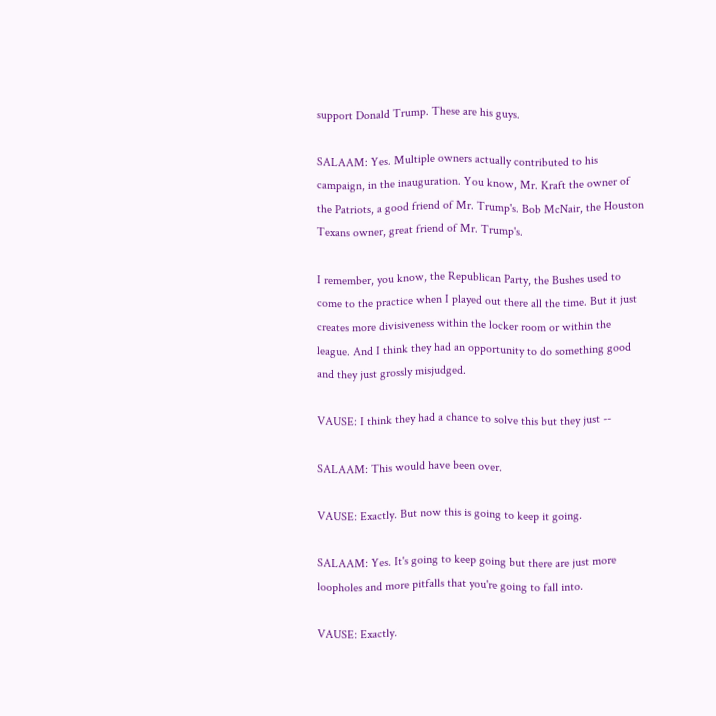support Donald Trump. These are his guys.

SALAAM: Yes. Multiple owners actually contributed to his campaign, in the inauguration. You know, Mr. Kraft the owner of the Patriots, a good friend of Mr. Trump's. Bob McNair, the Houston Texans owner, great friend of Mr. Trump's.

I remember, you know, the Republican Party, the Bushes used to come to the practice when I played out there all the time. But it just creates more divisiveness within the locker room or within the league. And I think they had an opportunity to do something good and they just grossly misjudged.

VAUSE: I think they had a chance to solve this but they just --

SALAAM: This would have been over.

VAUSE: Exactly. But now this is going to keep it going.

SALAAM: Yes. It's going to keep going but there are just more loopholes and more pitfalls that you're going to fall into.

VAUSE: Exactly.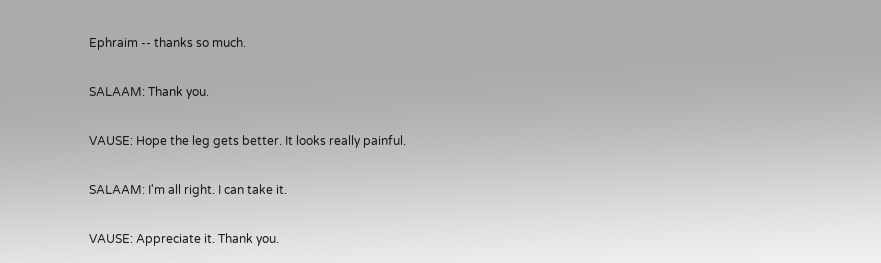Ephraim -- thanks so much.

SALAAM: Thank you.

VAUSE: Hope the leg gets better. It looks really painful.

SALAAM: I'm all right. I can take it.

VAUSE: Appreciate it. Thank you.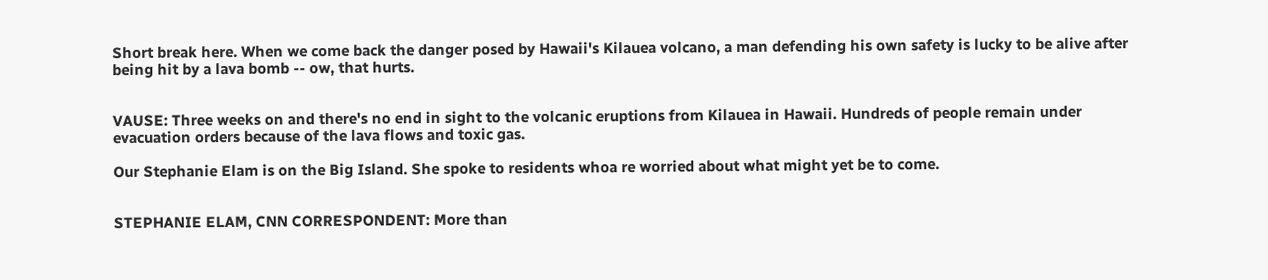Short break here. When we come back the danger posed by Hawaii's Kilauea volcano, a man defending his own safety is lucky to be alive after being hit by a lava bomb -- ow, that hurts.


VAUSE: Three weeks on and there's no end in sight to the volcanic eruptions from Kilauea in Hawaii. Hundreds of people remain under evacuation orders because of the lava flows and toxic gas.

Our Stephanie Elam is on the Big Island. She spoke to residents whoa re worried about what might yet be to come.


STEPHANIE ELAM, CNN CORRESPONDENT: More than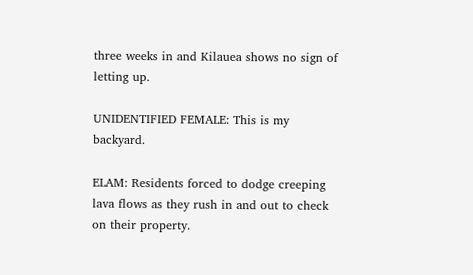three weeks in and Kilauea shows no sign of letting up.

UNIDENTIFIED FEMALE: This is my backyard.

ELAM: Residents forced to dodge creeping lava flows as they rush in and out to check on their property.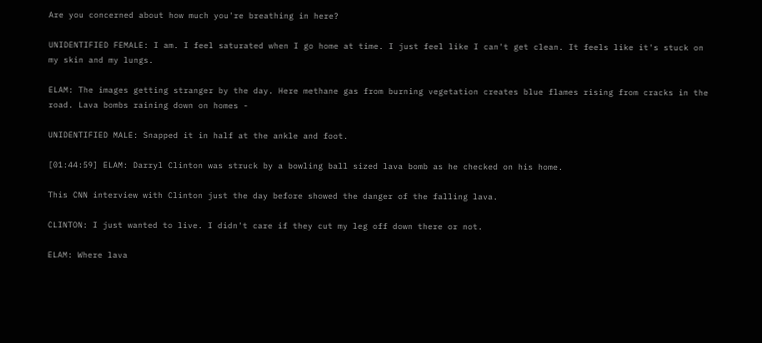Are you concerned about how much you're breathing in here?

UNIDENTIFIED FEMALE: I am. I feel saturated when I go home at time. I just feel like I can't get clean. It feels like it's stuck on my skin and my lungs.

ELAM: The images getting stranger by the day. Here methane gas from burning vegetation creates blue flames rising from cracks in the road. Lava bombs raining down on homes -

UNIDENTIFIED MALE: Snapped it in half at the ankle and foot.

[01:44:59] ELAM: Darryl Clinton was struck by a bowling ball sized lava bomb as he checked on his home.

This CNN interview with Clinton just the day before showed the danger of the falling lava.

CLINTON: I just wanted to live. I didn't care if they cut my leg off down there or not.

ELAM: Where lava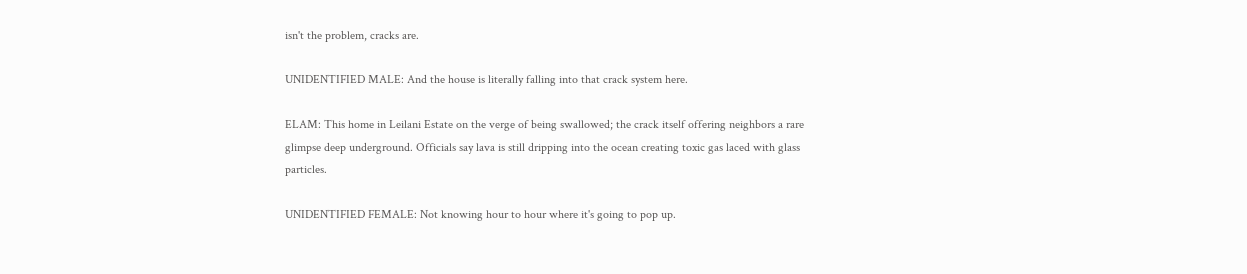isn't the problem, cracks are.

UNIDENTIFIED MALE: And the house is literally falling into that crack system here.

ELAM: This home in Leilani Estate on the verge of being swallowed; the crack itself offering neighbors a rare glimpse deep underground. Officials say lava is still dripping into the ocean creating toxic gas laced with glass particles.

UNIDENTIFIED FEMALE: Not knowing hour to hour where it's going to pop up.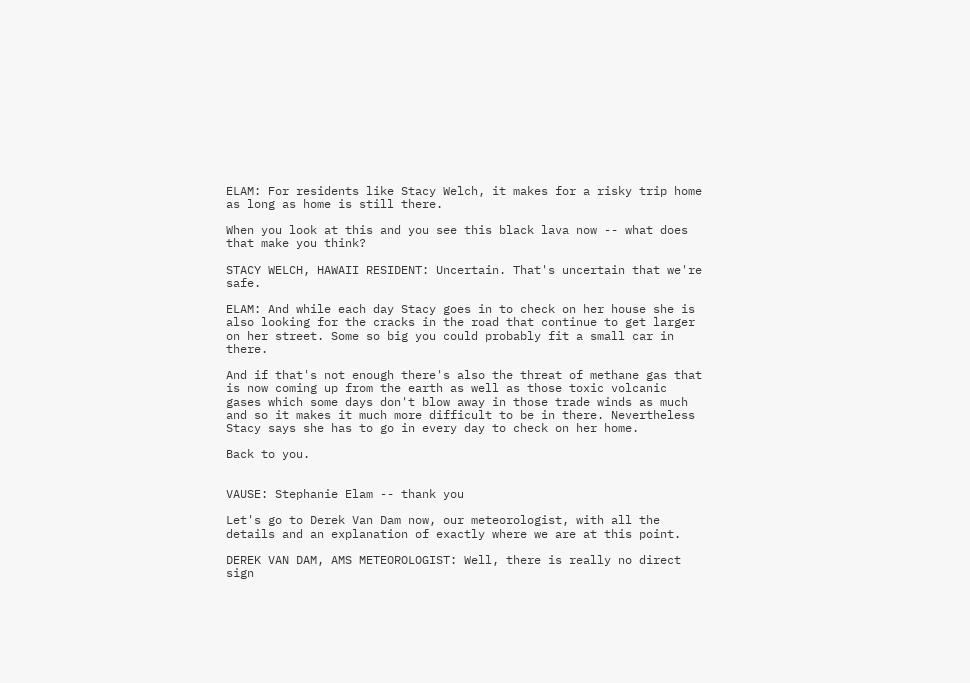ELAM: For residents like Stacy Welch, it makes for a risky trip home as long as home is still there.

When you look at this and you see this black lava now -- what does that make you think?

STACY WELCH, HAWAII RESIDENT: Uncertain. That's uncertain that we're safe.

ELAM: And while each day Stacy goes in to check on her house she is also looking for the cracks in the road that continue to get larger on her street. Some so big you could probably fit a small car in there.

And if that's not enough there's also the threat of methane gas that is now coming up from the earth as well as those toxic volcanic gases which some days don't blow away in those trade winds as much and so it makes it much more difficult to be in there. Nevertheless Stacy says she has to go in every day to check on her home.

Back to you.


VAUSE: Stephanie Elam -- thank you

Let's go to Derek Van Dam now, our meteorologist, with all the details and an explanation of exactly where we are at this point.

DEREK VAN DAM, AMS METEOROLOGIST: Well, there is really no direct sign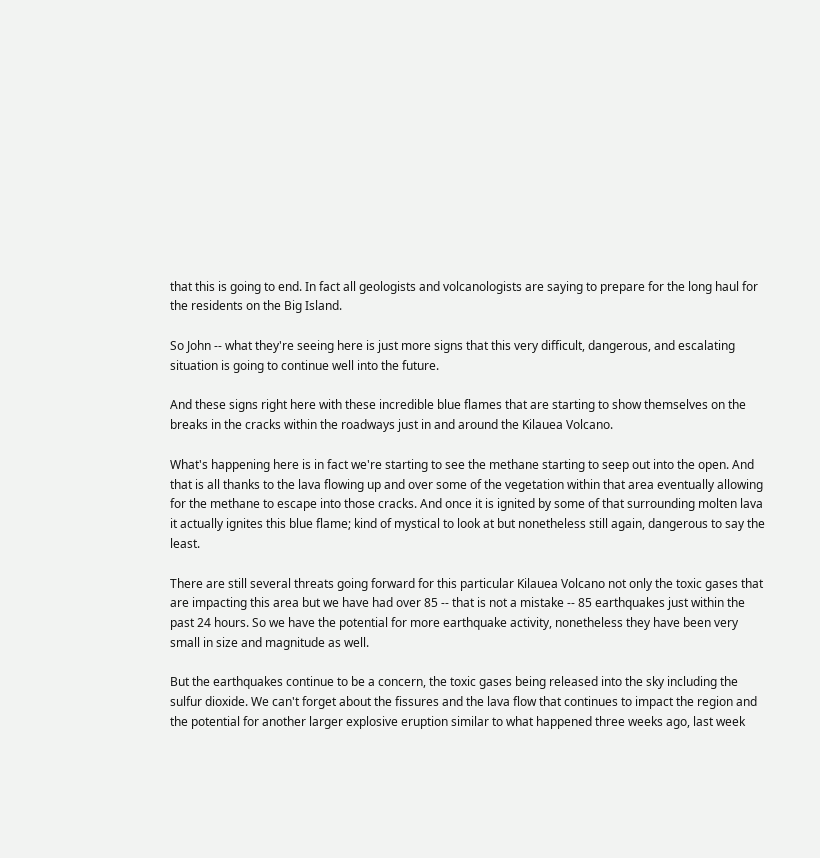that this is going to end. In fact all geologists and volcanologists are saying to prepare for the long haul for the residents on the Big Island.

So John -- what they're seeing here is just more signs that this very difficult, dangerous, and escalating situation is going to continue well into the future.

And these signs right here with these incredible blue flames that are starting to show themselves on the breaks in the cracks within the roadways just in and around the Kilauea Volcano.

What's happening here is in fact we're starting to see the methane starting to seep out into the open. And that is all thanks to the lava flowing up and over some of the vegetation within that area eventually allowing for the methane to escape into those cracks. And once it is ignited by some of that surrounding molten lava it actually ignites this blue flame; kind of mystical to look at but nonetheless still again, dangerous to say the least.

There are still several threats going forward for this particular Kilauea Volcano not only the toxic gases that are impacting this area but we have had over 85 -- that is not a mistake -- 85 earthquakes just within the past 24 hours. So we have the potential for more earthquake activity, nonetheless they have been very small in size and magnitude as well.

But the earthquakes continue to be a concern, the toxic gases being released into the sky including the sulfur dioxide. We can't forget about the fissures and the lava flow that continues to impact the region and the potential for another larger explosive eruption similar to what happened three weeks ago, last week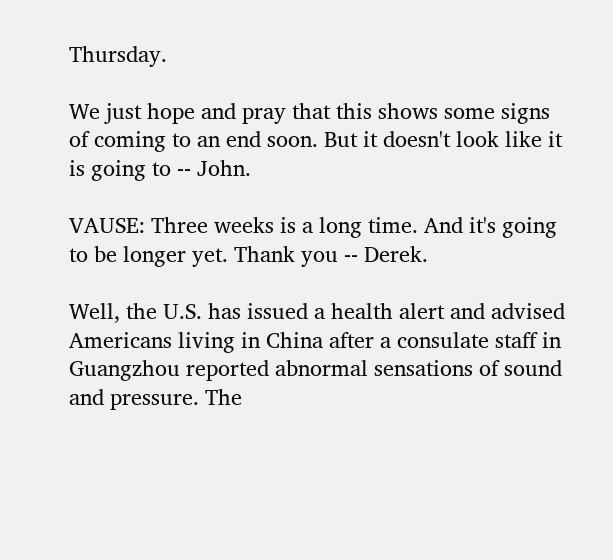Thursday.

We just hope and pray that this shows some signs of coming to an end soon. But it doesn't look like it is going to -- John.

VAUSE: Three weeks is a long time. And it's going to be longer yet. Thank you -- Derek.

Well, the U.S. has issued a health alert and advised Americans living in China after a consulate staff in Guangzhou reported abnormal sensations of sound and pressure. The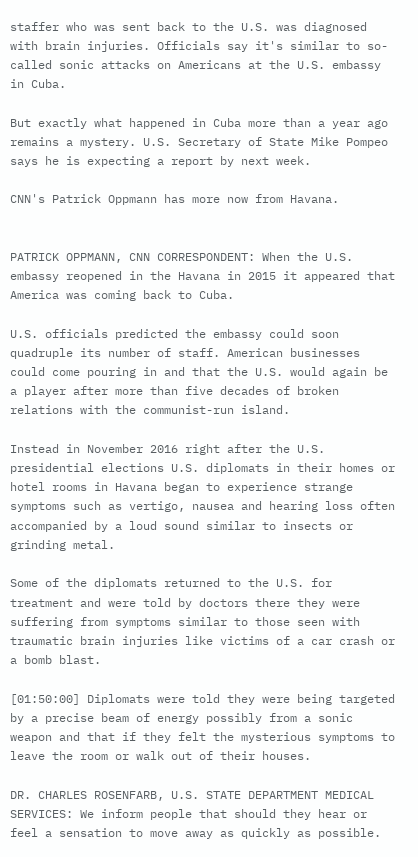staffer who was sent back to the U.S. was diagnosed with brain injuries. Officials say it's similar to so-called sonic attacks on Americans at the U.S. embassy in Cuba.

But exactly what happened in Cuba more than a year ago remains a mystery. U.S. Secretary of State Mike Pompeo says he is expecting a report by next week.

CNN's Patrick Oppmann has more now from Havana.


PATRICK OPPMANN, CNN CORRESPONDENT: When the U.S. embassy reopened in the Havana in 2015 it appeared that America was coming back to Cuba.

U.S. officials predicted the embassy could soon quadruple its number of staff. American businesses could come pouring in and that the U.S. would again be a player after more than five decades of broken relations with the communist-run island.

Instead in November 2016 right after the U.S. presidential elections U.S. diplomats in their homes or hotel rooms in Havana began to experience strange symptoms such as vertigo, nausea and hearing loss often accompanied by a loud sound similar to insects or grinding metal.

Some of the diplomats returned to the U.S. for treatment and were told by doctors there they were suffering from symptoms similar to those seen with traumatic brain injuries like victims of a car crash or a bomb blast.

[01:50:00] Diplomats were told they were being targeted by a precise beam of energy possibly from a sonic weapon and that if they felt the mysterious symptoms to leave the room or walk out of their houses.

DR. CHARLES ROSENFARB, U.S. STATE DEPARTMENT MEDICAL SERVICES: We inform people that should they hear or feel a sensation to move away as quickly as possible.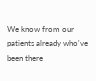We know from our patients already who've been there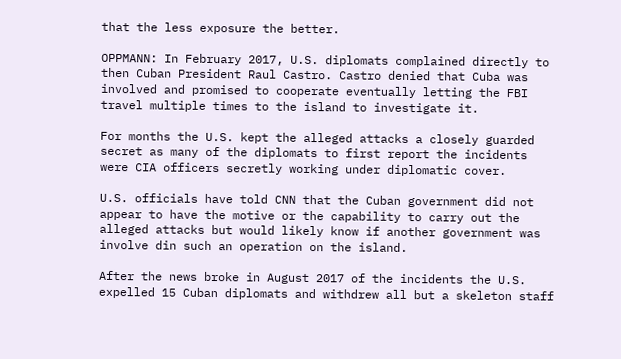that the less exposure the better.

OPPMANN: In February 2017, U.S. diplomats complained directly to then Cuban President Raul Castro. Castro denied that Cuba was involved and promised to cooperate eventually letting the FBI travel multiple times to the island to investigate it.

For months the U.S. kept the alleged attacks a closely guarded secret as many of the diplomats to first report the incidents were CIA officers secretly working under diplomatic cover.

U.S. officials have told CNN that the Cuban government did not appear to have the motive or the capability to carry out the alleged attacks but would likely know if another government was involve din such an operation on the island.

After the news broke in August 2017 of the incidents the U.S. expelled 15 Cuban diplomats and withdrew all but a skeleton staff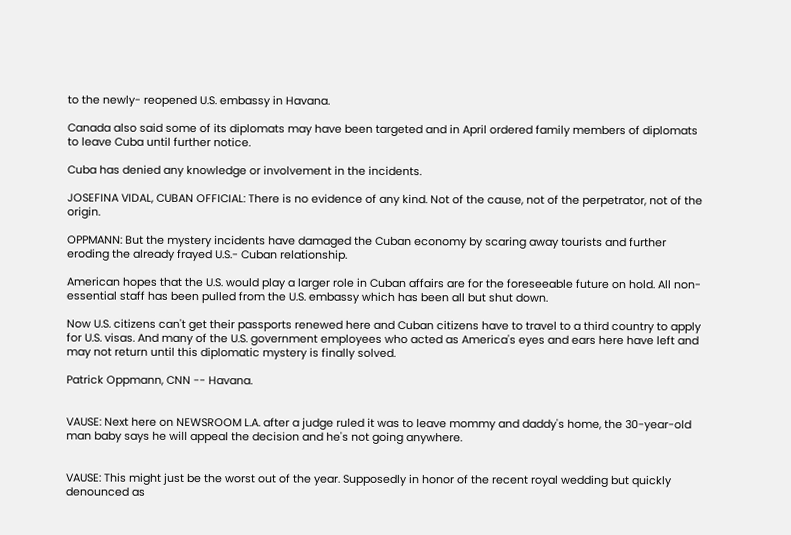to the newly- reopened U.S. embassy in Havana.

Canada also said some of its diplomats may have been targeted and in April ordered family members of diplomats to leave Cuba until further notice.

Cuba has denied any knowledge or involvement in the incidents.

JOSEFINA VIDAL, CUBAN OFFICIAL: There is no evidence of any kind. Not of the cause, not of the perpetrator, not of the origin.

OPPMANN: But the mystery incidents have damaged the Cuban economy by scaring away tourists and further eroding the already frayed U.S.- Cuban relationship.

American hopes that the U.S. would play a larger role in Cuban affairs are for the foreseeable future on hold. All non-essential staff has been pulled from the U.S. embassy which has been all but shut down.

Now U.S. citizens can't get their passports renewed here and Cuban citizens have to travel to a third country to apply for U.S. visas. And many of the U.S. government employees who acted as America's eyes and ears here have left and may not return until this diplomatic mystery is finally solved.

Patrick Oppmann, CNN -- Havana.


VAUSE: Next here on NEWSROOM L.A. after a judge ruled it was to leave mommy and daddy's home, the 30-year-old man baby says he will appeal the decision and he's not going anywhere.


VAUSE: This might just be the worst out of the year. Supposedly in honor of the recent royal wedding but quickly denounced as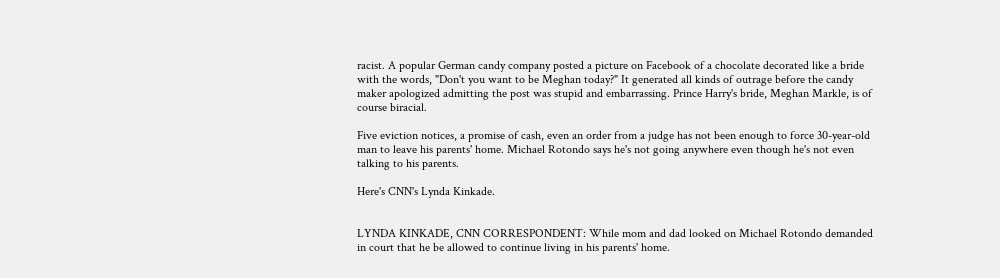racist. A popular German candy company posted a picture on Facebook of a chocolate decorated like a bride with the words, "Don't you want to be Meghan today?" It generated all kinds of outrage before the candy maker apologized admitting the post was stupid and embarrassing. Prince Harry's bride, Meghan Markle, is of course biracial.

Five eviction notices, a promise of cash, even an order from a judge has not been enough to force 30-year-old man to leave his parents' home. Michael Rotondo says he's not going anywhere even though he's not even talking to his parents.

Here's CNN's Lynda Kinkade.


LYNDA KINKADE, CNN CORRESPONDENT: While mom and dad looked on Michael Rotondo demanded in court that he be allowed to continue living in his parents' home.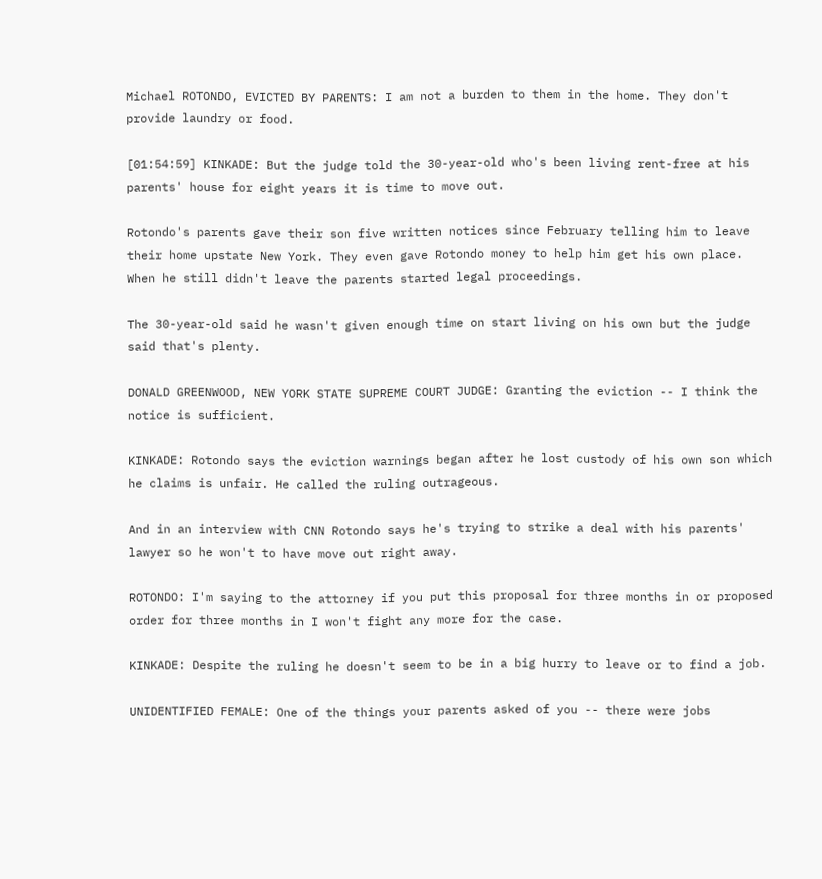Michael ROTONDO, EVICTED BY PARENTS: I am not a burden to them in the home. They don't provide laundry or food.

[01:54:59] KINKADE: But the judge told the 30-year-old who's been living rent-free at his parents' house for eight years it is time to move out.

Rotondo's parents gave their son five written notices since February telling him to leave their home upstate New York. They even gave Rotondo money to help him get his own place. When he still didn't leave the parents started legal proceedings.

The 30-year-old said he wasn't given enough time on start living on his own but the judge said that's plenty.

DONALD GREENWOOD, NEW YORK STATE SUPREME COURT JUDGE: Granting the eviction -- I think the notice is sufficient.

KINKADE: Rotondo says the eviction warnings began after he lost custody of his own son which he claims is unfair. He called the ruling outrageous.

And in an interview with CNN Rotondo says he's trying to strike a deal with his parents' lawyer so he won't to have move out right away.

ROTONDO: I'm saying to the attorney if you put this proposal for three months in or proposed order for three months in I won't fight any more for the case.

KINKADE: Despite the ruling he doesn't seem to be in a big hurry to leave or to find a job.

UNIDENTIFIED FEMALE: One of the things your parents asked of you -- there were jobs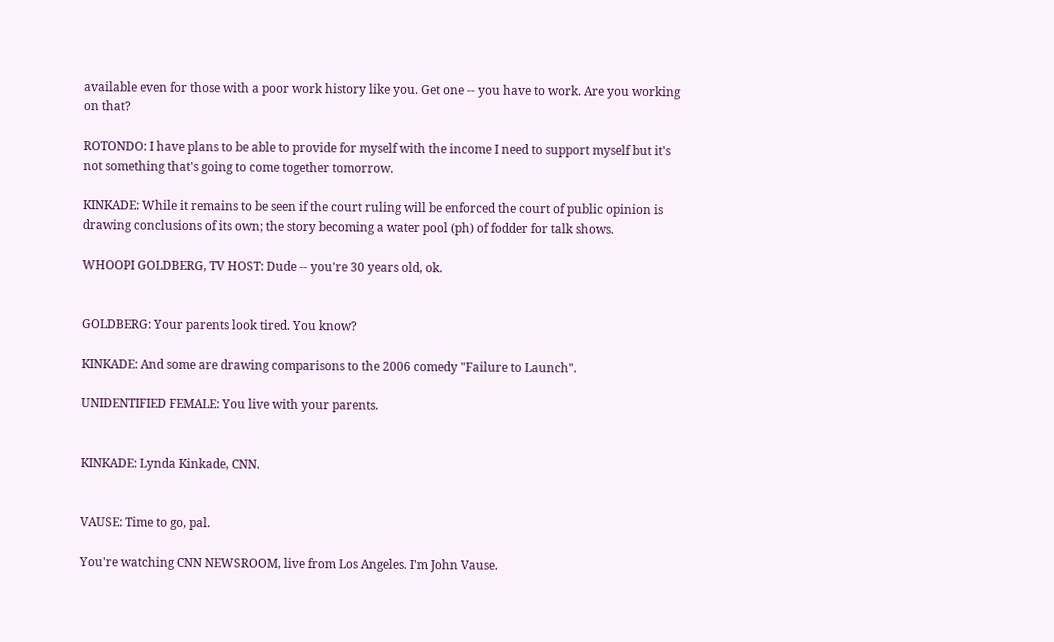available even for those with a poor work history like you. Get one -- you have to work. Are you working on that?

ROTONDO: I have plans to be able to provide for myself with the income I need to support myself but it's not something that's going to come together tomorrow.

KINKADE: While it remains to be seen if the court ruling will be enforced the court of public opinion is drawing conclusions of its own; the story becoming a water pool (ph) of fodder for talk shows.

WHOOPI GOLDBERG, TV HOST: Dude -- you're 30 years old, ok.


GOLDBERG: Your parents look tired. You know?

KINKADE: And some are drawing comparisons to the 2006 comedy "Failure to Launch".

UNIDENTIFIED FEMALE: You live with your parents.


KINKADE: Lynda Kinkade, CNN.


VAUSE: Time to go, pal.

You're watching CNN NEWSROOM, live from Los Angeles. I'm John Vause.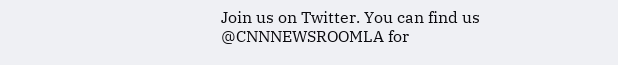Join us on Twitter. You can find us @CNNNEWSROOMLA for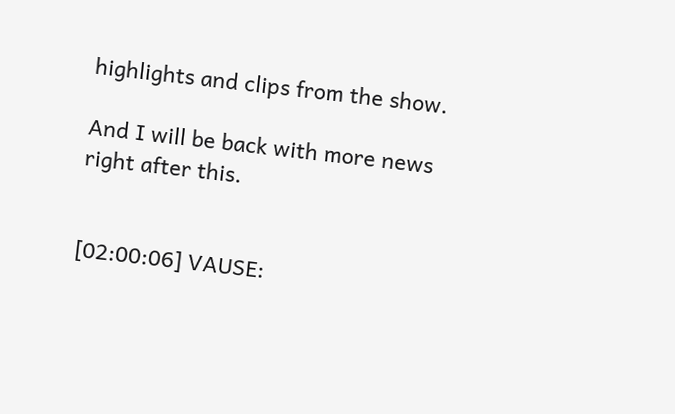highlights and clips from the show.

And I will be back with more news right after this.


[02:00:06] VAUSE: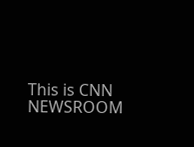This is CNN NEWSROOM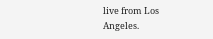live from Los Angeles.